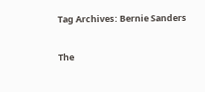Tag Archives: Bernie Sanders

The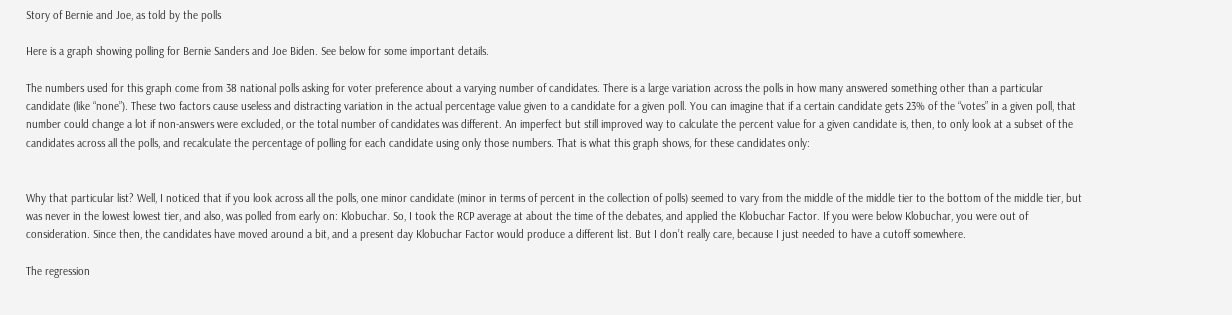Story of Bernie and Joe, as told by the polls

Here is a graph showing polling for Bernie Sanders and Joe Biden. See below for some important details.

The numbers used for this graph come from 38 national polls asking for voter preference about a varying number of candidates. There is a large variation across the polls in how many answered something other than a particular candidate (like “none”). These two factors cause useless and distracting variation in the actual percentage value given to a candidate for a given poll. You can imagine that if a certain candidate gets 23% of the “votes” in a given poll, that number could change a lot if non-answers were excluded, or the total number of candidates was different. An imperfect but still improved way to calculate the percent value for a given candidate is, then, to only look at a subset of the candidates across all the polls, and recalculate the percentage of polling for each candidate using only those numbers. That is what this graph shows, for these candidates only:


Why that particular list? Well, I noticed that if you look across all the polls, one minor candidate (minor in terms of percent in the collection of polls) seemed to vary from the middle of the middle tier to the bottom of the middle tier, but was never in the lowest lowest tier, and also, was polled from early on: Klobuchar. So, I took the RCP average at about the time of the debates, and applied the Klobuchar Factor. If you were below Klobuchar, you were out of consideration. Since then, the candidates have moved around a bit, and a present day Klobuchar Factor would produce a different list. But I don’t really care, because I just needed to have a cutoff somewhere.

The regression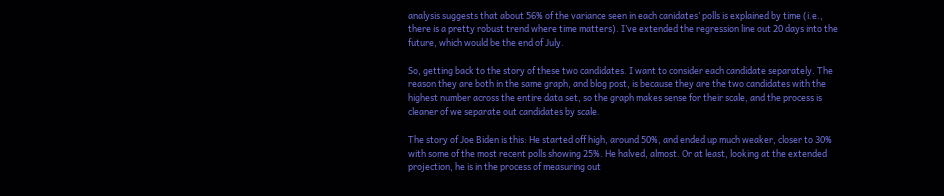analysis suggests that about 56% of the variance seen in each canidates’ polls is explained by time (i.e., there is a pretty robust trend where time matters). I’ve extended the regression line out 20 days into the future, which would be the end of July.

So, getting back to the story of these two candidates. I want to consider each candidate separately. The reason they are both in the same graph, and blog post, is because they are the two candidates with the highest number across the entire data set, so the graph makes sense for their scale, and the process is cleaner of we separate out candidates by scale.

The story of Joe Biden is this: He started off high, around 50%, and ended up much weaker, closer to 30% with some of the most recent polls showing 25%. He halved, almost. Or at least, looking at the extended projection, he is in the process of measuring out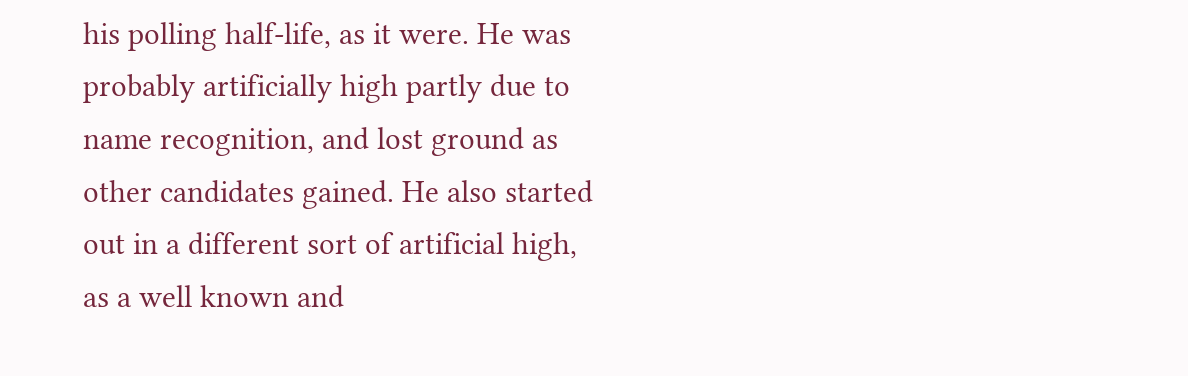his polling half-life, as it were. He was probably artificially high partly due to name recognition, and lost ground as other candidates gained. He also started out in a different sort of artificial high, as a well known and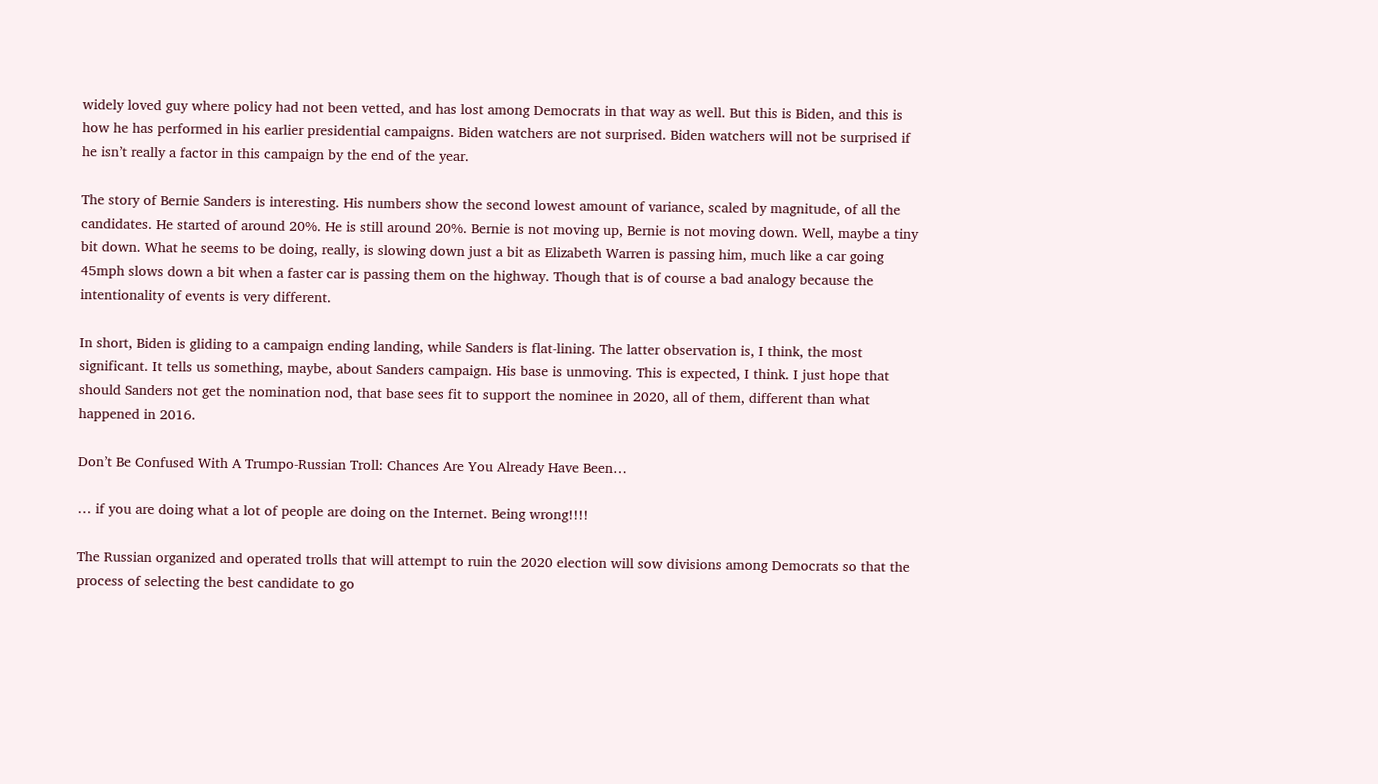widely loved guy where policy had not been vetted, and has lost among Democrats in that way as well. But this is Biden, and this is how he has performed in his earlier presidential campaigns. Biden watchers are not surprised. Biden watchers will not be surprised if he isn’t really a factor in this campaign by the end of the year.

The story of Bernie Sanders is interesting. His numbers show the second lowest amount of variance, scaled by magnitude, of all the candidates. He started of around 20%. He is still around 20%. Bernie is not moving up, Bernie is not moving down. Well, maybe a tiny bit down. What he seems to be doing, really, is slowing down just a bit as Elizabeth Warren is passing him, much like a car going 45mph slows down a bit when a faster car is passing them on the highway. Though that is of course a bad analogy because the intentionality of events is very different.

In short, Biden is gliding to a campaign ending landing, while Sanders is flat-lining. The latter observation is, I think, the most significant. It tells us something, maybe, about Sanders campaign. His base is unmoving. This is expected, I think. I just hope that should Sanders not get the nomination nod, that base sees fit to support the nominee in 2020, all of them, different than what happened in 2016.

Don’t Be Confused With A Trumpo-Russian Troll: Chances Are You Already Have Been…

… if you are doing what a lot of people are doing on the Internet. Being wrong!!!!

The Russian organized and operated trolls that will attempt to ruin the 2020 election will sow divisions among Democrats so that the process of selecting the best candidate to go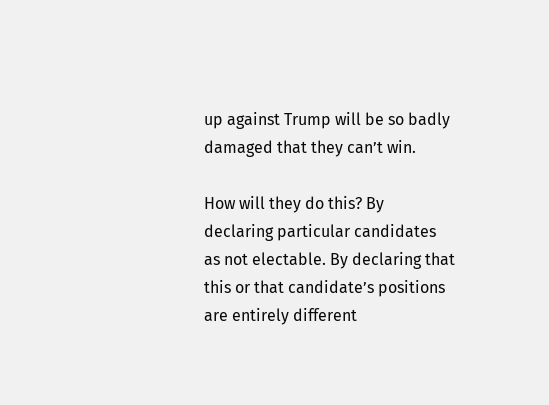up against Trump will be so badly damaged that they can’t win.

How will they do this? By declaring particular candidates as not electable. By declaring that this or that candidate’s positions are entirely different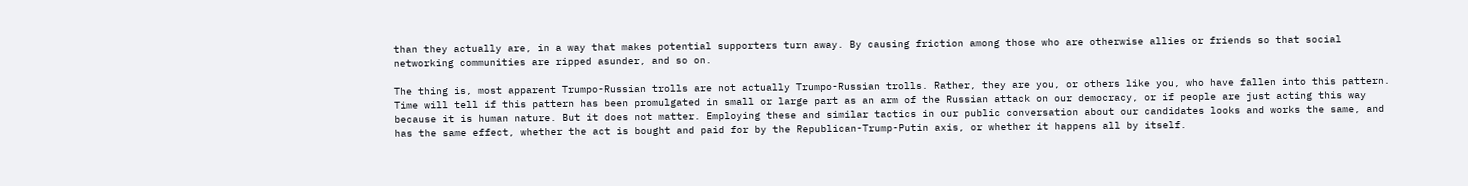than they actually are, in a way that makes potential supporters turn away. By causing friction among those who are otherwise allies or friends so that social networking communities are ripped asunder, and so on.

The thing is, most apparent Trumpo-Russian trolls are not actually Trumpo-Russian trolls. Rather, they are you, or others like you, who have fallen into this pattern. Time will tell if this pattern has been promulgated in small or large part as an arm of the Russian attack on our democracy, or if people are just acting this way because it is human nature. But it does not matter. Employing these and similar tactics in our public conversation about our candidates looks and works the same, and has the same effect, whether the act is bought and paid for by the Republican-Trump-Putin axis, or whether it happens all by itself.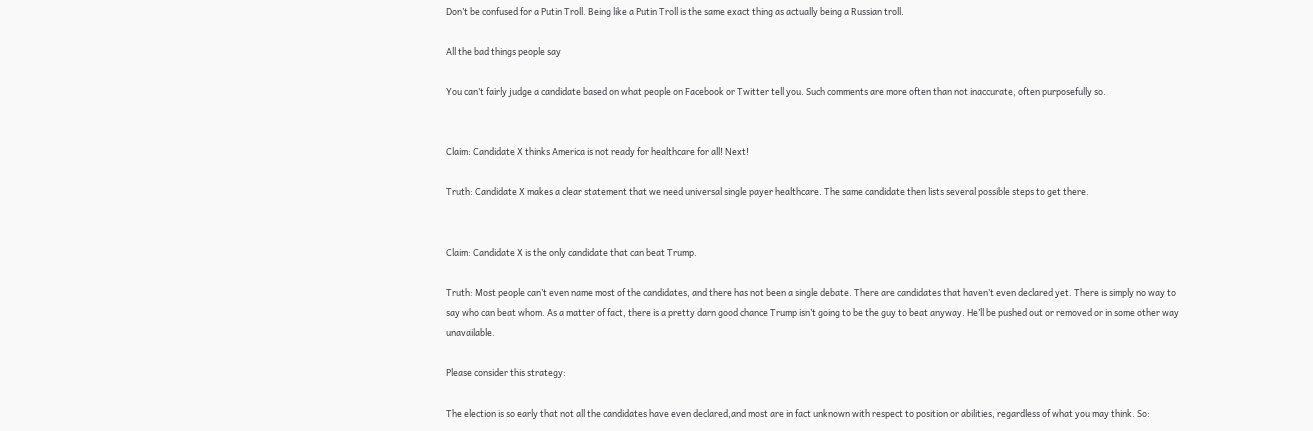Don’t be confused for a Putin Troll. Being like a Putin Troll is the same exact thing as actually being a Russian troll.

All the bad things people say

You can’t fairly judge a candidate based on what people on Facebook or Twitter tell you. Such comments are more often than not inaccurate, often purposefully so.


Claim: Candidate X thinks America is not ready for healthcare for all! Next!

Truth: Candidate X makes a clear statement that we need universal single payer healthcare. The same candidate then lists several possible steps to get there.


Claim: Candidate X is the only candidate that can beat Trump.

Truth: Most people can’t even name most of the candidates, and there has not been a single debate. There are candidates that haven’t even declared yet. There is simply no way to say who can beat whom. As a matter of fact, there is a pretty darn good chance Trump isn’t going to be the guy to beat anyway. He’ll be pushed out or removed or in some other way unavailable.

Please consider this strategy:

The election is so early that not all the candidates have even declared,and most are in fact unknown with respect to position or abilities, regardless of what you may think. So: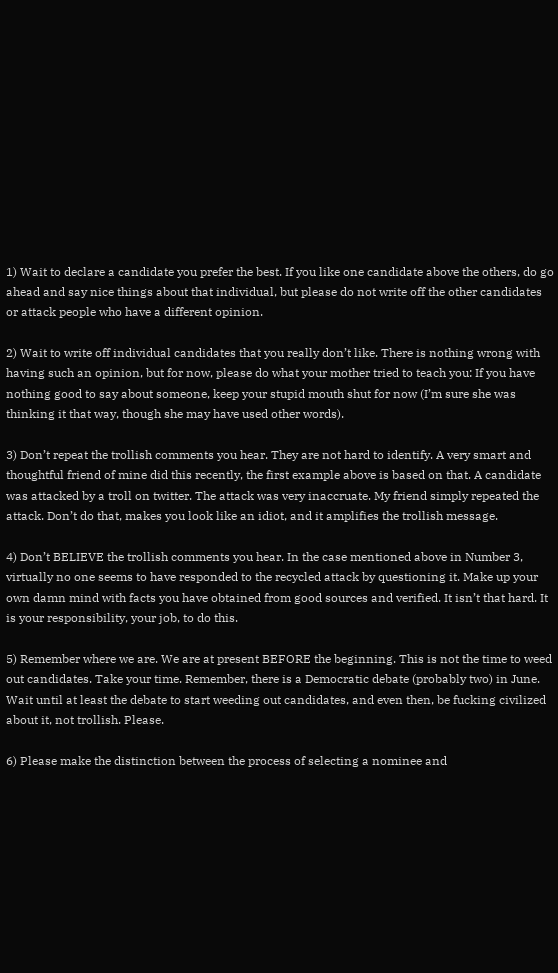1) Wait to declare a candidate you prefer the best. If you like one candidate above the others, do go ahead and say nice things about that individual, but please do not write off the other candidates or attack people who have a different opinion.

2) Wait to write off individual candidates that you really don’t like. There is nothing wrong with having such an opinion, but for now, please do what your mother tried to teach you: If you have nothing good to say about someone, keep your stupid mouth shut for now (I’m sure she was thinking it that way, though she may have used other words).

3) Don’t repeat the trollish comments you hear. They are not hard to identify. A very smart and thoughtful friend of mine did this recently, the first example above is based on that. A candidate was attacked by a troll on twitter. The attack was very inaccruate. My friend simply repeated the attack. Don’t do that, makes you look like an idiot, and it amplifies the trollish message.

4) Don’t BELIEVE the trollish comments you hear. In the case mentioned above in Number 3, virtually no one seems to have responded to the recycled attack by questioning it. Make up your own damn mind with facts you have obtained from good sources and verified. It isn’t that hard. It is your responsibility, your job, to do this.

5) Remember where we are. We are at present BEFORE the beginning. This is not the time to weed out candidates. Take your time. Remember, there is a Democratic debate (probably two) in June. Wait until at least the debate to start weeding out candidates, and even then, be fucking civilized about it, not trollish. Please.

6) Please make the distinction between the process of selecting a nominee and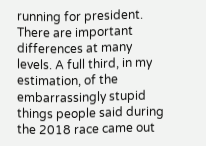running for president. There are important differences at many levels. A full third, in my estimation, of the embarrassingly stupid things people said during the 2018 race came out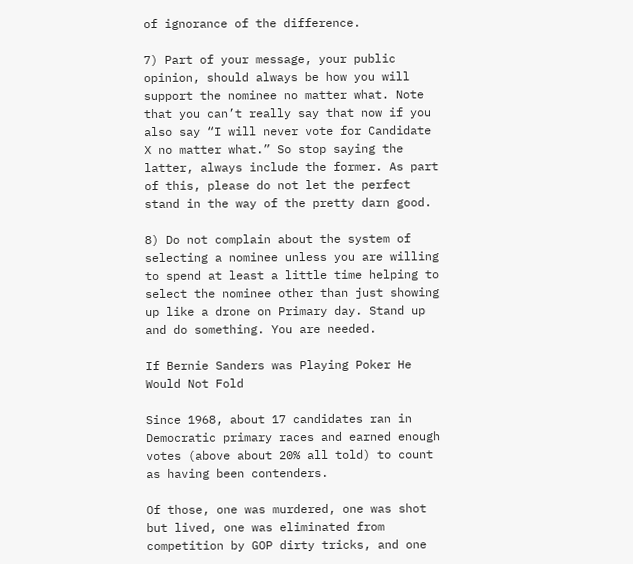of ignorance of the difference.

7) Part of your message, your public opinion, should always be how you will support the nominee no matter what. Note that you can’t really say that now if you also say “I will never vote for Candidate X no matter what.” So stop saying the latter, always include the former. As part of this, please do not let the perfect stand in the way of the pretty darn good.

8) Do not complain about the system of selecting a nominee unless you are willing to spend at least a little time helping to select the nominee other than just showing up like a drone on Primary day. Stand up and do something. You are needed.

If Bernie Sanders was Playing Poker He Would Not Fold

Since 1968, about 17 candidates ran in Democratic primary races and earned enough votes (above about 20% all told) to count as having been contenders.

Of those, one was murdered, one was shot but lived, one was eliminated from competition by GOP dirty tricks, and one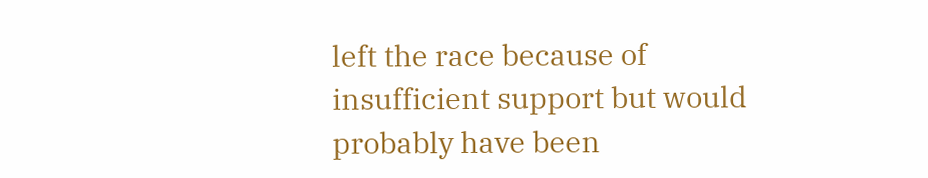left the race because of insufficient support but would probably have been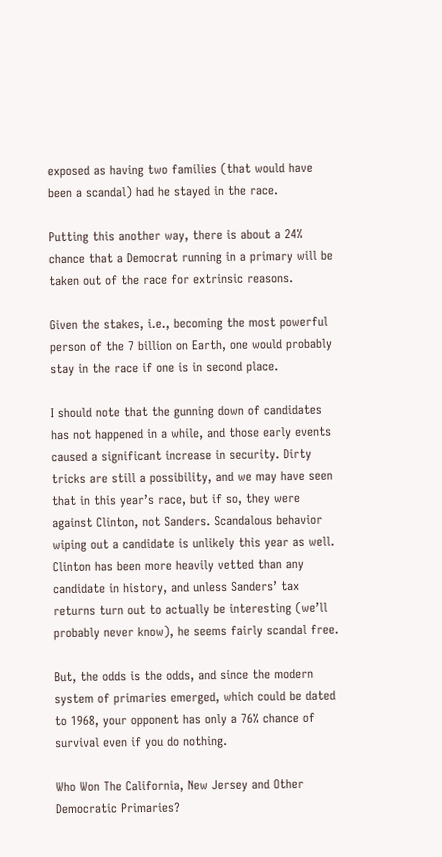exposed as having two families (that would have been a scandal) had he stayed in the race.

Putting this another way, there is about a 24% chance that a Democrat running in a primary will be taken out of the race for extrinsic reasons.

Given the stakes, i.e., becoming the most powerful person of the 7 billion on Earth, one would probably stay in the race if one is in second place.

I should note that the gunning down of candidates has not happened in a while, and those early events caused a significant increase in security. Dirty tricks are still a possibility, and we may have seen that in this year’s race, but if so, they were against Clinton, not Sanders. Scandalous behavior wiping out a candidate is unlikely this year as well. Clinton has been more heavily vetted than any candidate in history, and unless Sanders’ tax returns turn out to actually be interesting (we’ll probably never know), he seems fairly scandal free.

But, the odds is the odds, and since the modern system of primaries emerged, which could be dated to 1968, your opponent has only a 76% chance of survival even if you do nothing.

Who Won The California, New Jersey and Other Democratic Primaries?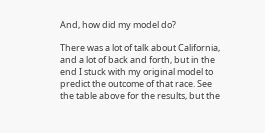And, how did my model do?

There was a lot of talk about California, and a lot of back and forth, but in the end I stuck with my original model to predict the outcome of that race. See the table above for the results, but the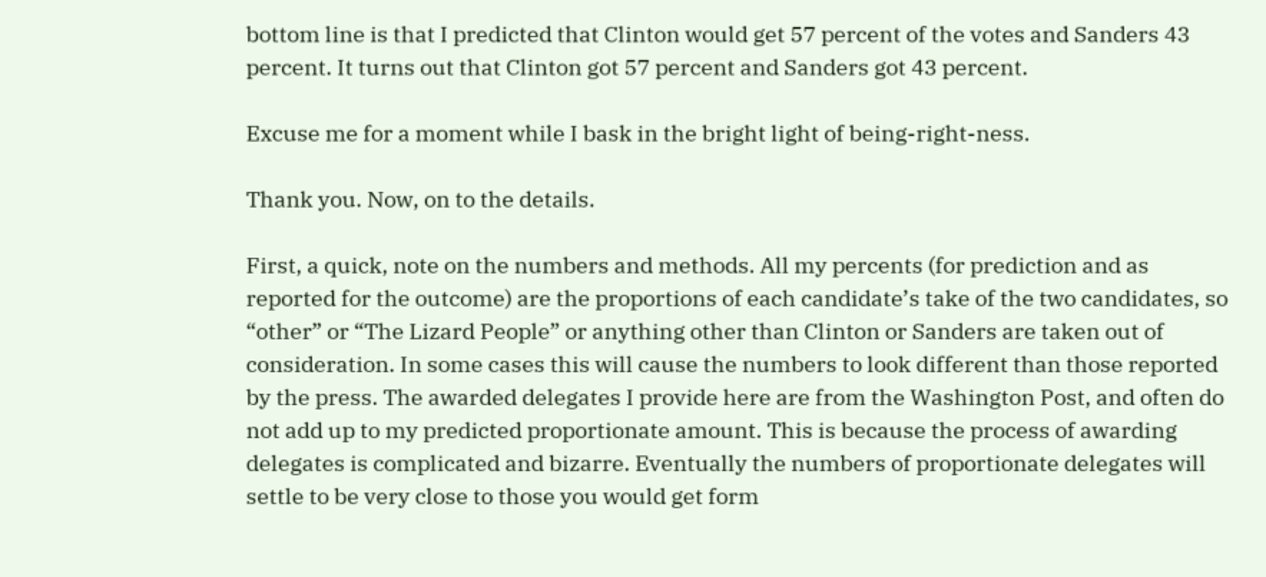bottom line is that I predicted that Clinton would get 57 percent of the votes and Sanders 43 percent. It turns out that Clinton got 57 percent and Sanders got 43 percent.

Excuse me for a moment while I bask in the bright light of being-right-ness.

Thank you. Now, on to the details.

First, a quick, note on the numbers and methods. All my percents (for prediction and as reported for the outcome) are the proportions of each candidate’s take of the two candidates, so “other” or “The Lizard People” or anything other than Clinton or Sanders are taken out of consideration. In some cases this will cause the numbers to look different than those reported by the press. The awarded delegates I provide here are from the Washington Post, and often do not add up to my predicted proportionate amount. This is because the process of awarding delegates is complicated and bizarre. Eventually the numbers of proportionate delegates will settle to be very close to those you would get form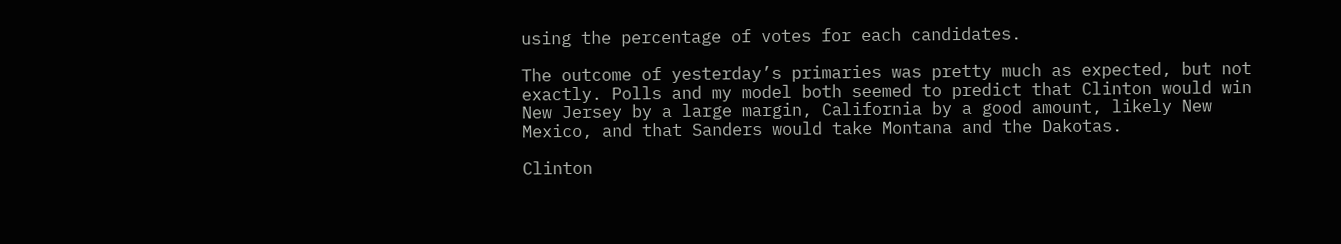using the percentage of votes for each candidates.

The outcome of yesterday’s primaries was pretty much as expected, but not exactly. Polls and my model both seemed to predict that Clinton would win New Jersey by a large margin, California by a good amount, likely New Mexico, and that Sanders would take Montana and the Dakotas.

Clinton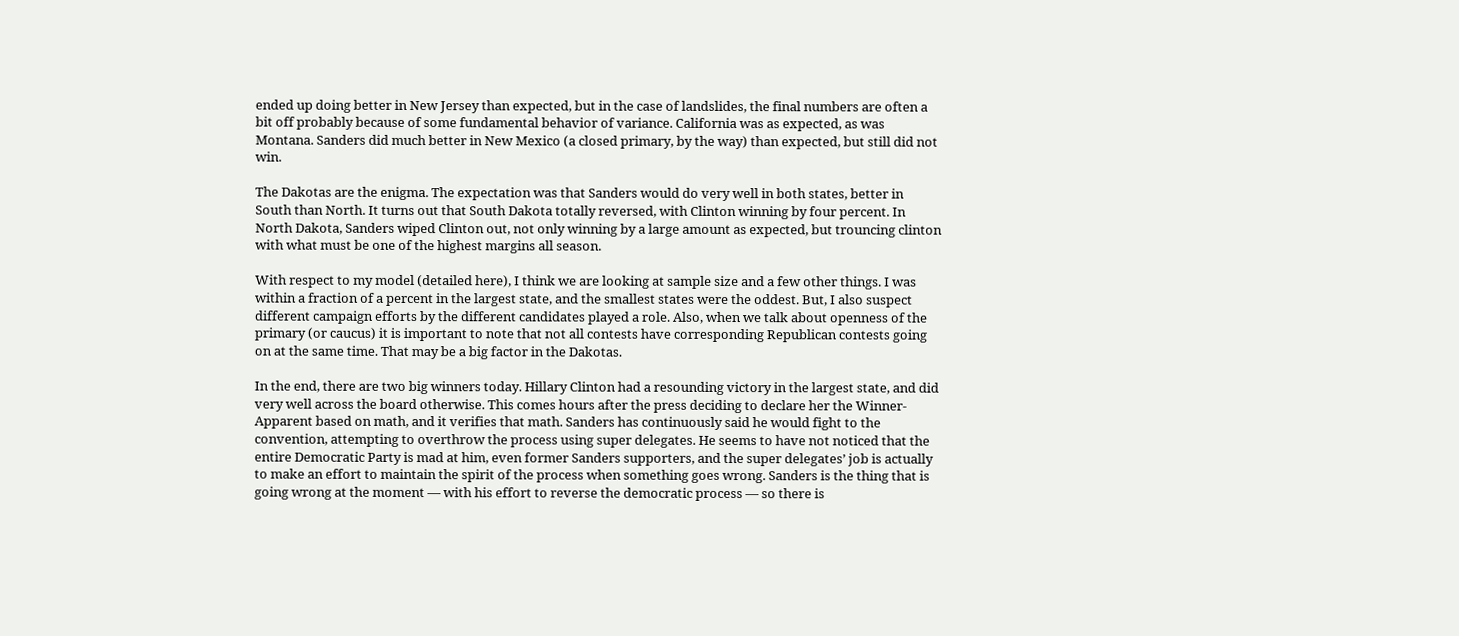ended up doing better in New Jersey than expected, but in the case of landslides, the final numbers are often a bit off probably because of some fundamental behavior of variance. California was as expected, as was Montana. Sanders did much better in New Mexico (a closed primary, by the way) than expected, but still did not win.

The Dakotas are the enigma. The expectation was that Sanders would do very well in both states, better in South than North. It turns out that South Dakota totally reversed, with Clinton winning by four percent. In North Dakota, Sanders wiped Clinton out, not only winning by a large amount as expected, but trouncing clinton with what must be one of the highest margins all season.

With respect to my model (detailed here), I think we are looking at sample size and a few other things. I was within a fraction of a percent in the largest state, and the smallest states were the oddest. But, I also suspect different campaign efforts by the different candidates played a role. Also, when we talk about openness of the primary (or caucus) it is important to note that not all contests have corresponding Republican contests going on at the same time. That may be a big factor in the Dakotas.

In the end, there are two big winners today. Hillary Clinton had a resounding victory in the largest state, and did very well across the board otherwise. This comes hours after the press deciding to declare her the Winner-Apparent based on math, and it verifies that math. Sanders has continuously said he would fight to the convention, attempting to overthrow the process using super delegates. He seems to have not noticed that the entire Democratic Party is mad at him, even former Sanders supporters, and the super delegates’ job is actually to make an effort to maintain the spirit of the process when something goes wrong. Sanders is the thing that is going wrong at the moment — with his effort to reverse the democratic process — so there is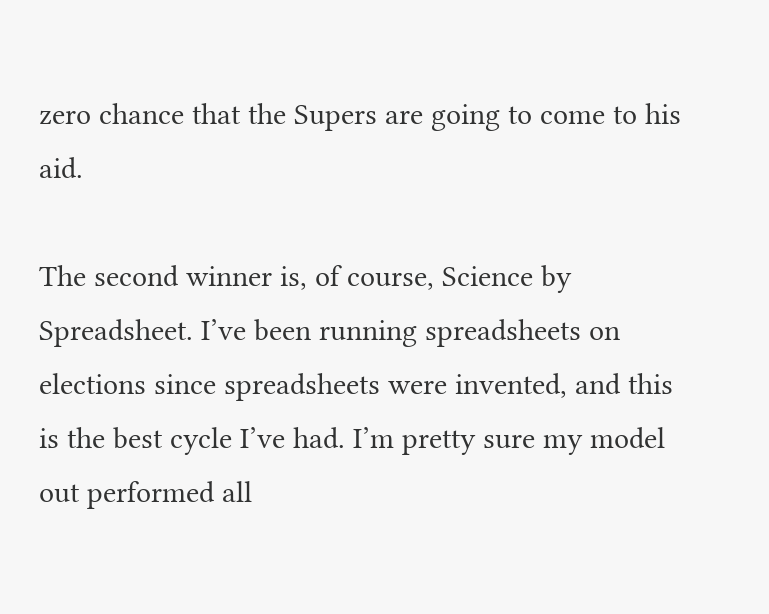zero chance that the Supers are going to come to his aid.

The second winner is, of course, Science by Spreadsheet. I’ve been running spreadsheets on elections since spreadsheets were invented, and this is the best cycle I’ve had. I’m pretty sure my model out performed all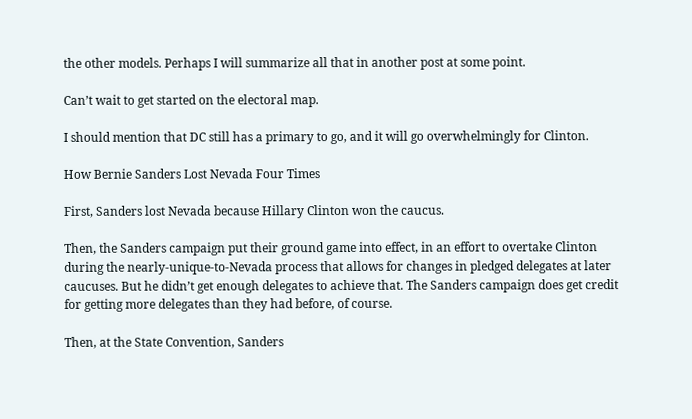the other models. Perhaps I will summarize all that in another post at some point.

Can’t wait to get started on the electoral map.

I should mention that DC still has a primary to go, and it will go overwhelmingly for Clinton.

How Bernie Sanders Lost Nevada Four Times

First, Sanders lost Nevada because Hillary Clinton won the caucus.

Then, the Sanders campaign put their ground game into effect, in an effort to overtake Clinton during the nearly-unique-to-Nevada process that allows for changes in pledged delegates at later caucuses. But he didn’t get enough delegates to achieve that. The Sanders campaign does get credit for getting more delegates than they had before, of course.

Then, at the State Convention, Sanders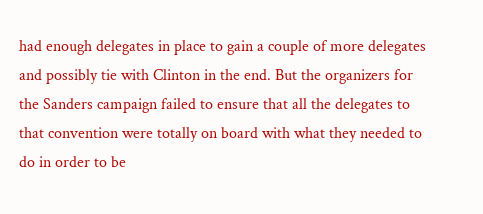had enough delegates in place to gain a couple of more delegates and possibly tie with Clinton in the end. But the organizers for the Sanders campaign failed to ensure that all the delegates to that convention were totally on board with what they needed to do in order to be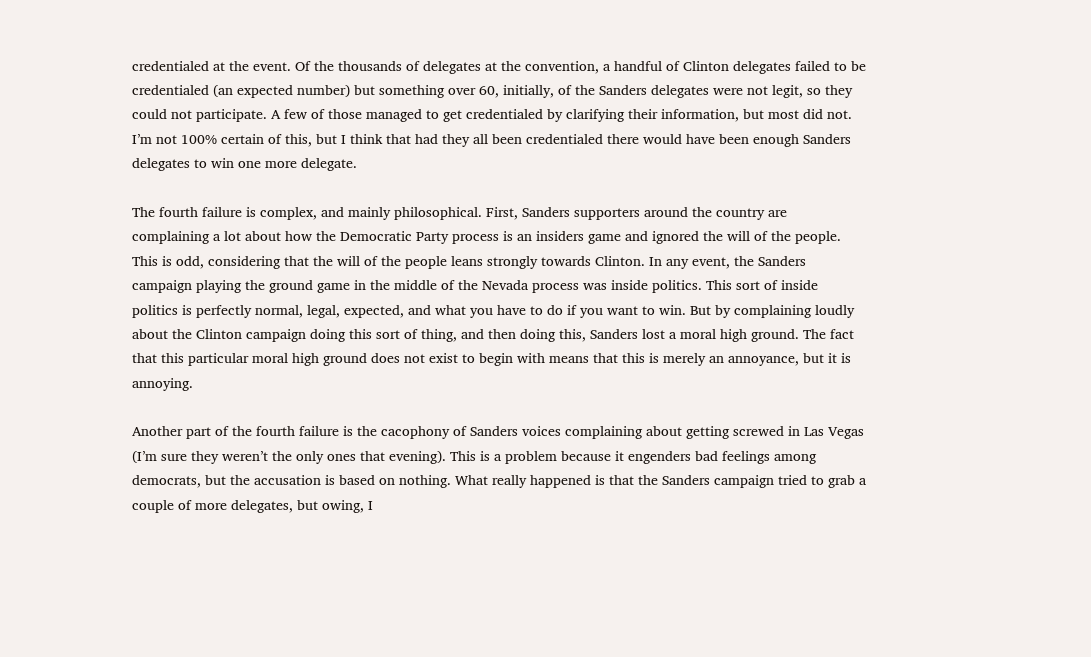credentialed at the event. Of the thousands of delegates at the convention, a handful of Clinton delegates failed to be credentialed (an expected number) but something over 60, initially, of the Sanders delegates were not legit, so they could not participate. A few of those managed to get credentialed by clarifying their information, but most did not. I’m not 100% certain of this, but I think that had they all been credentialed there would have been enough Sanders delegates to win one more delegate.

The fourth failure is complex, and mainly philosophical. First, Sanders supporters around the country are complaining a lot about how the Democratic Party process is an insiders game and ignored the will of the people. This is odd, considering that the will of the people leans strongly towards Clinton. In any event, the Sanders campaign playing the ground game in the middle of the Nevada process was inside politics. This sort of inside politics is perfectly normal, legal, expected, and what you have to do if you want to win. But by complaining loudly about the Clinton campaign doing this sort of thing, and then doing this, Sanders lost a moral high ground. The fact that this particular moral high ground does not exist to begin with means that this is merely an annoyance, but it is annoying.

Another part of the fourth failure is the cacophony of Sanders voices complaining about getting screwed in Las Vegas (I’m sure they weren’t the only ones that evening). This is a problem because it engenders bad feelings among democrats, but the accusation is based on nothing. What really happened is that the Sanders campaign tried to grab a couple of more delegates, but owing, I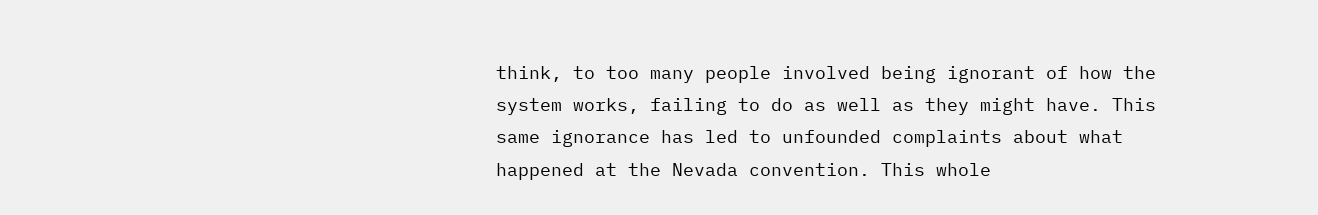think, to too many people involved being ignorant of how the system works, failing to do as well as they might have. This same ignorance has led to unfounded complaints about what happened at the Nevada convention. This whole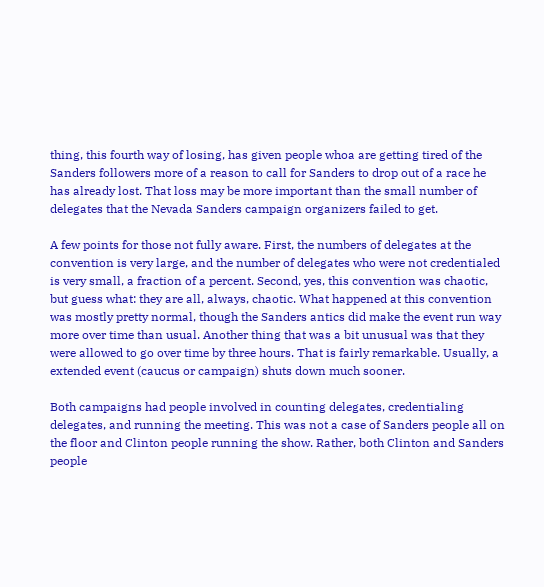thing, this fourth way of losing, has given people whoa are getting tired of the Sanders followers more of a reason to call for Sanders to drop out of a race he has already lost. That loss may be more important than the small number of delegates that the Nevada Sanders campaign organizers failed to get.

A few points for those not fully aware. First, the numbers of delegates at the convention is very large, and the number of delegates who were not credentialed is very small, a fraction of a percent. Second, yes, this convention was chaotic, but guess what: they are all, always, chaotic. What happened at this convention was mostly pretty normal, though the Sanders antics did make the event run way more over time than usual. Another thing that was a bit unusual was that they were allowed to go over time by three hours. That is fairly remarkable. Usually, a extended event (caucus or campaign) shuts down much sooner.

Both campaigns had people involved in counting delegates, credentialing delegates, and running the meeting. This was not a case of Sanders people all on the floor and Clinton people running the show. Rather, both Clinton and Sanders people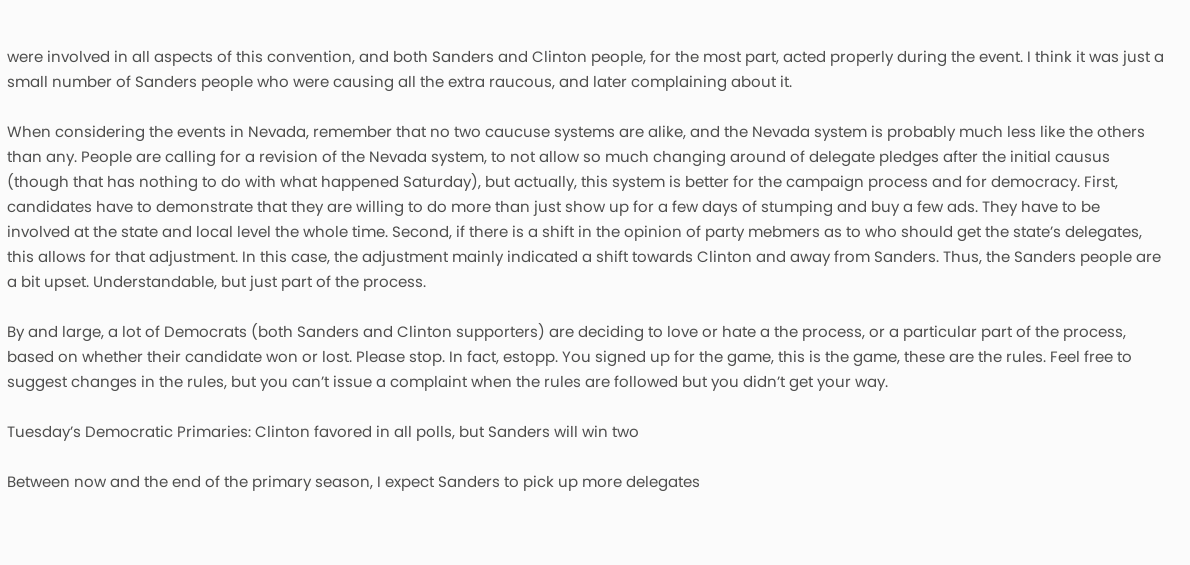were involved in all aspects of this convention, and both Sanders and Clinton people, for the most part, acted properly during the event. I think it was just a small number of Sanders people who were causing all the extra raucous, and later complaining about it.

When considering the events in Nevada, remember that no two caucuse systems are alike, and the Nevada system is probably much less like the others than any. People are calling for a revision of the Nevada system, to not allow so much changing around of delegate pledges after the initial causus (though that has nothing to do with what happened Saturday), but actually, this system is better for the campaign process and for democracy. First, candidates have to demonstrate that they are willing to do more than just show up for a few days of stumping and buy a few ads. They have to be involved at the state and local level the whole time. Second, if there is a shift in the opinion of party mebmers as to who should get the state’s delegates, this allows for that adjustment. In this case, the adjustment mainly indicated a shift towards Clinton and away from Sanders. Thus, the Sanders people are a bit upset. Understandable, but just part of the process.

By and large, a lot of Democrats (both Sanders and Clinton supporters) are deciding to love or hate a the process, or a particular part of the process, based on whether their candidate won or lost. Please stop. In fact, estopp. You signed up for the game, this is the game, these are the rules. Feel free to suggest changes in the rules, but you can’t issue a complaint when the rules are followed but you didn’t get your way.

Tuesday’s Democratic Primaries: Clinton favored in all polls, but Sanders will win two

Between now and the end of the primary season, I expect Sanders to pick up more delegates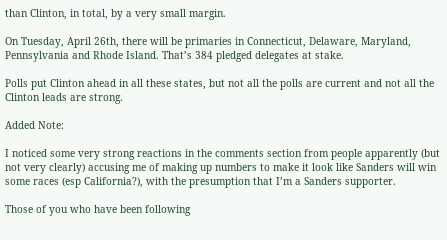than Clinton, in total, by a very small margin.

On Tuesday, April 26th, there will be primaries in Connecticut, Delaware, Maryland, Pennsylvania and Rhode Island. That’s 384 pledged delegates at stake.

Polls put Clinton ahead in all these states, but not all the polls are current and not all the Clinton leads are strong.

Added Note:

I noticed some very strong reactions in the comments section from people apparently (but not very clearly) accusing me of making up numbers to make it look like Sanders will win some races (esp California?), with the presumption that I’m a Sanders supporter.

Those of you who have been following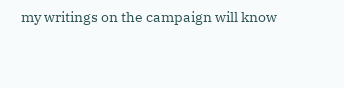my writings on the campaign will know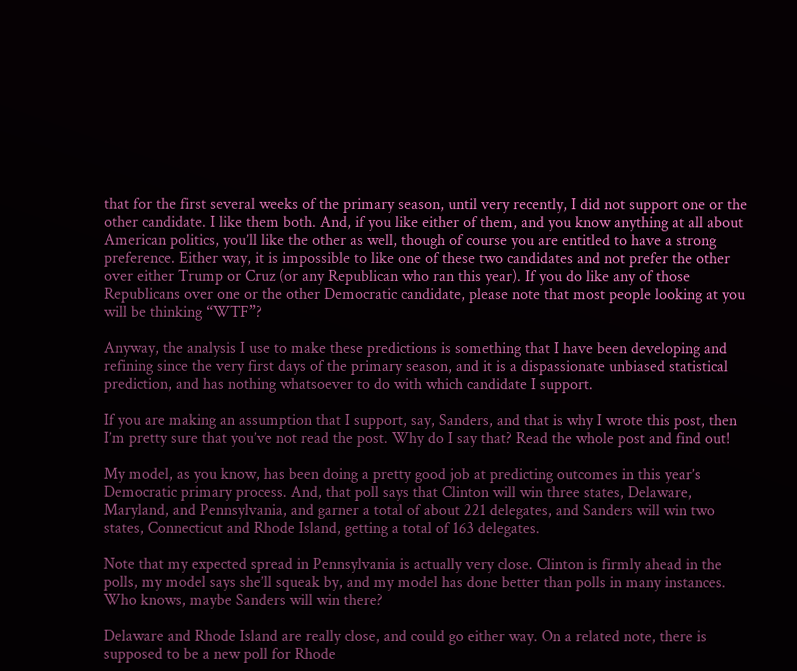that for the first several weeks of the primary season, until very recently, I did not support one or the other candidate. I like them both. And, if you like either of them, and you know anything at all about American politics, you’ll like the other as well, though of course you are entitled to have a strong preference. Either way, it is impossible to like one of these two candidates and not prefer the other over either Trump or Cruz (or any Republican who ran this year). If you do like any of those Republicans over one or the other Democratic candidate, please note that most people looking at you will be thinking “WTF”?

Anyway, the analysis I use to make these predictions is something that I have been developing and refining since the very first days of the primary season, and it is a dispassionate unbiased statistical prediction, and has nothing whatsoever to do with which candidate I support.

If you are making an assumption that I support, say, Sanders, and that is why I wrote this post, then I’m pretty sure that you’ve not read the post. Why do I say that? Read the whole post and find out!

My model, as you know, has been doing a pretty good job at predicting outcomes in this year’s Democratic primary process. And, that poll says that Clinton will win three states, Delaware, Maryland, and Pennsylvania, and garner a total of about 221 delegates, and Sanders will win two states, Connecticut and Rhode Island, getting a total of 163 delegates.

Note that my expected spread in Pennsylvania is actually very close. Clinton is firmly ahead in the polls, my model says she’ll squeak by, and my model has done better than polls in many instances. Who knows, maybe Sanders will win there?

Delaware and Rhode Island are really close, and could go either way. On a related note, there is supposed to be a new poll for Rhode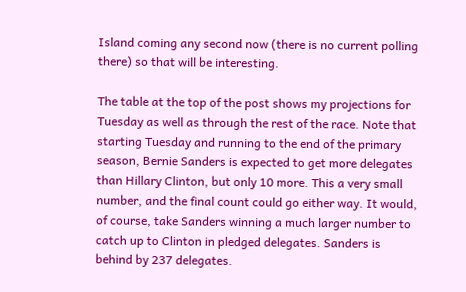Island coming any second now (there is no current polling there) so that will be interesting.

The table at the top of the post shows my projections for Tuesday as well as through the rest of the race. Note that starting Tuesday and running to the end of the primary season, Bernie Sanders is expected to get more delegates than Hillary Clinton, but only 10 more. This a very small number, and the final count could go either way. It would, of course, take Sanders winning a much larger number to catch up to Clinton in pledged delegates. Sanders is behind by 237 delegates.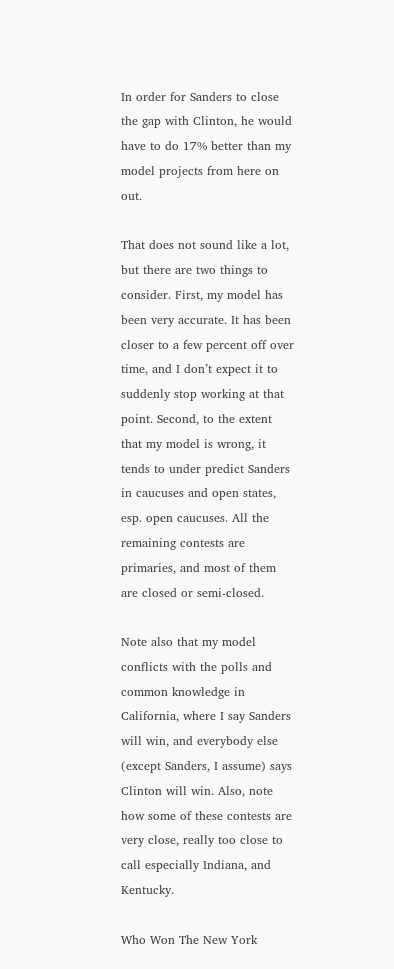In order for Sanders to close the gap with Clinton, he would have to do 17% better than my model projects from here on out.

That does not sound like a lot, but there are two things to consider. First, my model has been very accurate. It has been closer to a few percent off over time, and I don’t expect it to suddenly stop working at that point. Second, to the extent that my model is wrong, it tends to under predict Sanders in caucuses and open states, esp. open caucuses. All the remaining contests are primaries, and most of them are closed or semi-closed.

Note also that my model conflicts with the polls and common knowledge in California, where I say Sanders will win, and everybody else (except Sanders, I assume) says Clinton will win. Also, note how some of these contests are very close, really too close to call especially Indiana, and Kentucky.

Who Won The New York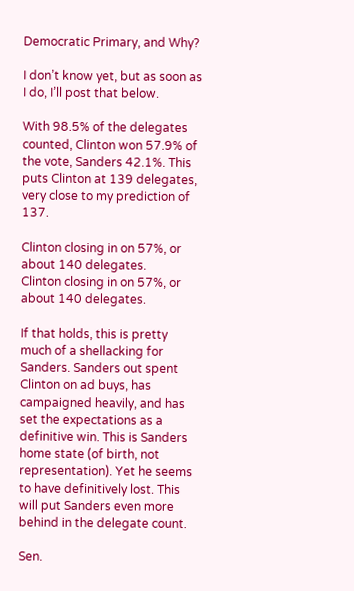Democratic Primary, and Why?

I don’t know yet, but as soon as I do, I’ll post that below.

With 98.5% of the delegates counted, Clinton won 57.9% of the vote, Sanders 42.1%. This puts Clinton at 139 delegates, very close to my prediction of 137.

Clinton closing in on 57%, or about 140 delegates.
Clinton closing in on 57%, or about 140 delegates.

If that holds, this is pretty much of a shellacking for Sanders. Sanders out spent Clinton on ad buys, has campaigned heavily, and has set the expectations as a definitive win. This is Sanders home state (of birth, not representation). Yet he seems to have definitively lost. This will put Sanders even more behind in the delegate count.

Sen.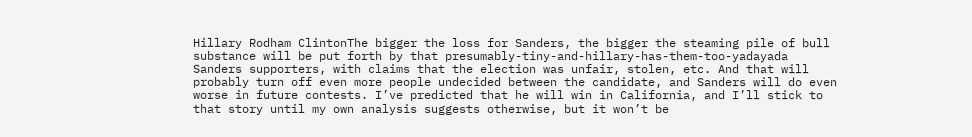Hillary Rodham ClintonThe bigger the loss for Sanders, the bigger the steaming pile of bull substance will be put forth by that presumably-tiny-and-hillary-has-them-too-yadayada Sanders supporters, with claims that the election was unfair, stolen, etc. And that will probably turn off even more people undecided between the candidate, and Sanders will do even worse in future contests. I’ve predicted that he will win in California, and I’ll stick to that story until my own analysis suggests otherwise, but it won’t be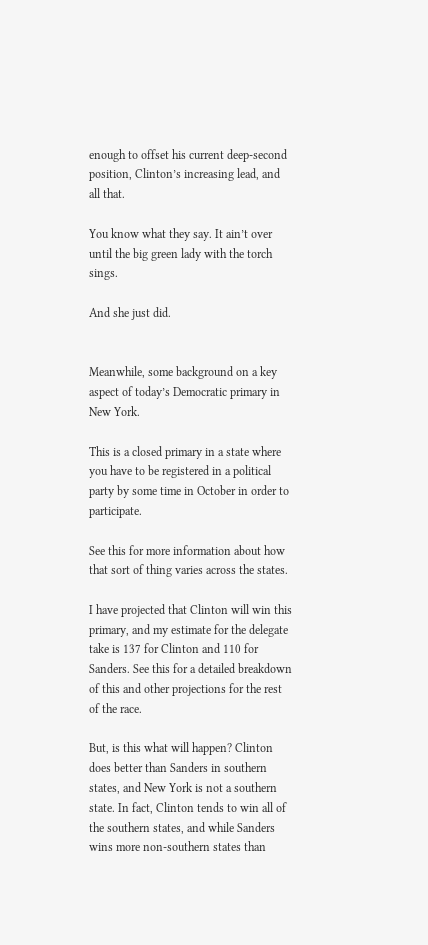enough to offset his current deep-second position, Clinton’s increasing lead, and all that.

You know what they say. It ain’t over until the big green lady with the torch sings.

And she just did.


Meanwhile, some background on a key aspect of today’s Democratic primary in New York.

This is a closed primary in a state where you have to be registered in a political party by some time in October in order to participate.

See this for more information about how that sort of thing varies across the states.

I have projected that Clinton will win this primary, and my estimate for the delegate take is 137 for Clinton and 110 for Sanders. See this for a detailed breakdown of this and other projections for the rest of the race.

But, is this what will happen? Clinton does better than Sanders in southern states, and New York is not a southern state. In fact, Clinton tends to win all of the southern states, and while Sanders wins more non-southern states than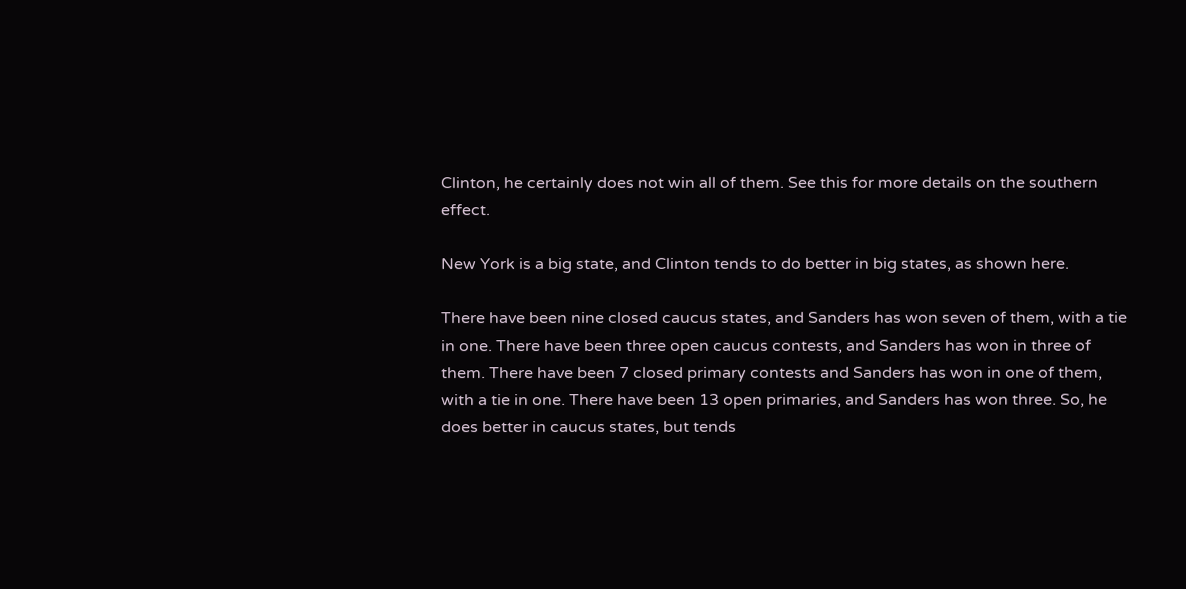Clinton, he certainly does not win all of them. See this for more details on the southern effect.

New York is a big state, and Clinton tends to do better in big states, as shown here.

There have been nine closed caucus states, and Sanders has won seven of them, with a tie in one. There have been three open caucus contests, and Sanders has won in three of them. There have been 7 closed primary contests and Sanders has won in one of them, with a tie in one. There have been 13 open primaries, and Sanders has won three. So, he does better in caucus states, but tends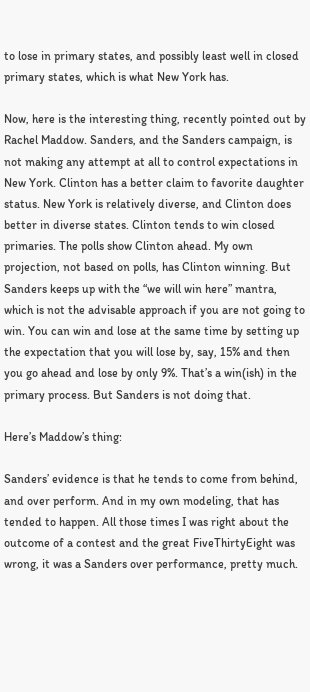to lose in primary states, and possibly least well in closed primary states, which is what New York has.

Now, here is the interesting thing, recently pointed out by Rachel Maddow. Sanders, and the Sanders campaign, is not making any attempt at all to control expectations in New York. Clinton has a better claim to favorite daughter status. New York is relatively diverse, and Clinton does better in diverse states. Clinton tends to win closed primaries. The polls show Clinton ahead. My own projection, not based on polls, has Clinton winning. But Sanders keeps up with the “we will win here” mantra, which is not the advisable approach if you are not going to win. You can win and lose at the same time by setting up the expectation that you will lose by, say, 15% and then you go ahead and lose by only 9%. That’s a win(ish) in the primary process. But Sanders is not doing that.

Here’s Maddow’s thing:

Sanders’ evidence is that he tends to come from behind, and over perform. And in my own modeling, that has tended to happen. All those times I was right about the outcome of a contest and the great FiveThirtyEight was wrong, it was a Sanders over performance, pretty much.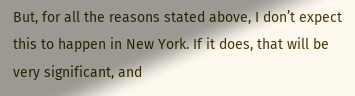But, for all the reasons stated above, I don’t expect this to happen in New York. If it does, that will be very significant, and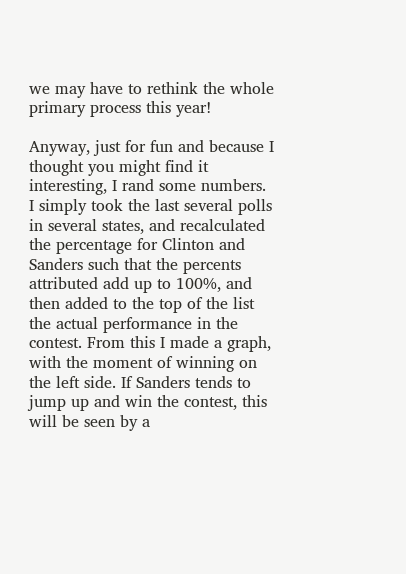we may have to rethink the whole primary process this year!

Anyway, just for fun and because I thought you might find it interesting, I rand some numbers. I simply took the last several polls in several states, and recalculated the percentage for Clinton and Sanders such that the percents attributed add up to 100%, and then added to the top of the list the actual performance in the contest. From this I made a graph, with the moment of winning on the left side. If Sanders tends to jump up and win the contest, this will be seen by a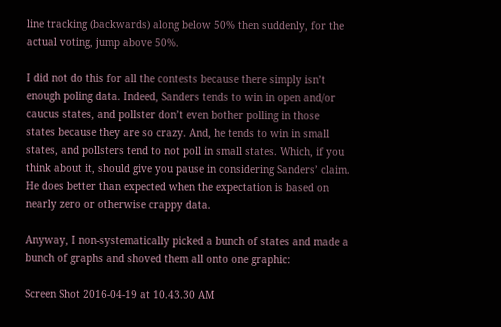line tracking (backwards) along below 50% then suddenly, for the actual voting, jump above 50%.

I did not do this for all the contests because there simply isn’t enough poling data. Indeed, Sanders tends to win in open and/or caucus states, and pollster don’t even bother polling in those states because they are so crazy. And, he tends to win in small states, and pollsters tend to not poll in small states. Which, if you think about it, should give you pause in considering Sanders’ claim. He does better than expected when the expectation is based on nearly zero or otherwise crappy data.

Anyway, I non-systematically picked a bunch of states and made a bunch of graphs and shoved them all onto one graphic:

Screen Shot 2016-04-19 at 10.43.30 AM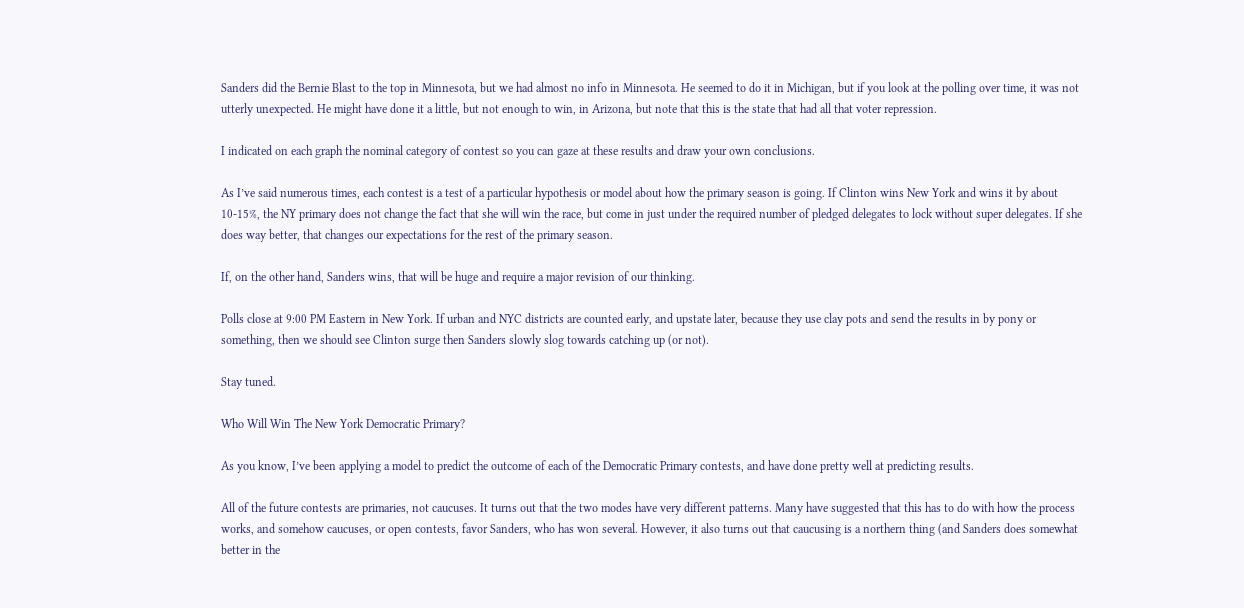Sanders did the Bernie Blast to the top in Minnesota, but we had almost no info in Minnesota. He seemed to do it in Michigan, but if you look at the polling over time, it was not utterly unexpected. He might have done it a little, but not enough to win, in Arizona, but note that this is the state that had all that voter repression.

I indicated on each graph the nominal category of contest so you can gaze at these results and draw your own conclusions.

As I’ve said numerous times, each contest is a test of a particular hypothesis or model about how the primary season is going. If Clinton wins New York and wins it by about 10-15%, the NY primary does not change the fact that she will win the race, but come in just under the required number of pledged delegates to lock without super delegates. If she does way better, that changes our expectations for the rest of the primary season.

If, on the other hand, Sanders wins, that will be huge and require a major revision of our thinking.

Polls close at 9:00 PM Eastern in New York. If urban and NYC districts are counted early, and upstate later, because they use clay pots and send the results in by pony or something, then we should see Clinton surge then Sanders slowly slog towards catching up (or not).

Stay tuned.

Who Will Win The New York Democratic Primary?

As you know, I’ve been applying a model to predict the outcome of each of the Democratic Primary contests, and have done pretty well at predicting results.

All of the future contests are primaries, not caucuses. It turns out that the two modes have very different patterns. Many have suggested that this has to do with how the process works, and somehow caucuses, or open contests, favor Sanders, who has won several. However, it also turns out that caucusing is a northern thing (and Sanders does somewhat better in the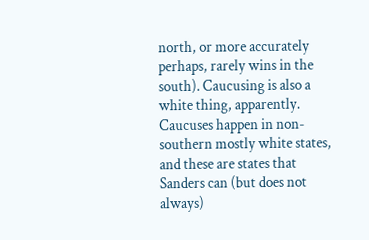north, or more accurately perhaps, rarely wins in the south). Caucusing is also a white thing, apparently. Caucuses happen in non-southern mostly white states, and these are states that Sanders can (but does not always)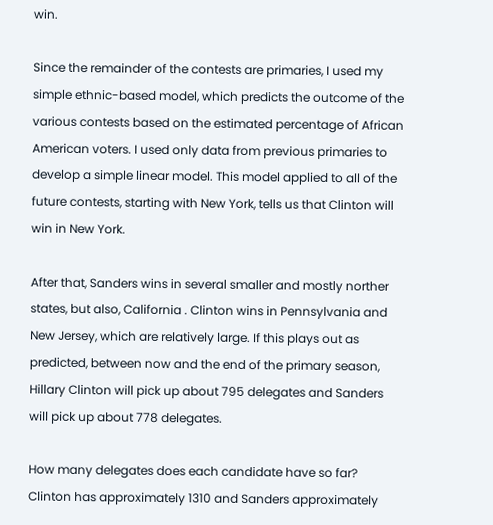win.

Since the remainder of the contests are primaries, I used my simple ethnic-based model, which predicts the outcome of the various contests based on the estimated percentage of African American voters. I used only data from previous primaries to develop a simple linear model. This model applied to all of the future contests, starting with New York, tells us that Clinton will win in New York.

After that, Sanders wins in several smaller and mostly norther states, but also, California . Clinton wins in Pennsylvania and New Jersey, which are relatively large. If this plays out as predicted, between now and the end of the primary season, Hillary Clinton will pick up about 795 delegates and Sanders will pick up about 778 delegates.

How many delegates does each candidate have so far? Clinton has approximately 1310 and Sanders approximately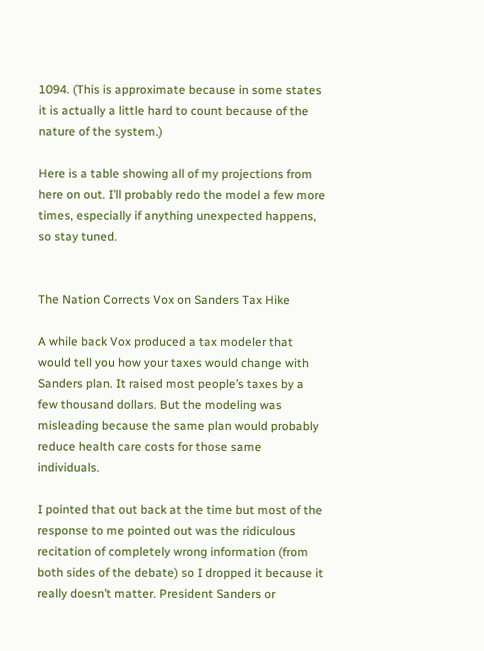1094. (This is approximate because in some states it is actually a little hard to count because of the nature of the system.)

Here is a table showing all of my projections from here on out. I’ll probably redo the model a few more times, especially if anything unexpected happens, so stay tuned.


The Nation Corrects Vox on Sanders Tax Hike

A while back Vox produced a tax modeler that would tell you how your taxes would change with Sanders plan. It raised most people’s taxes by a few thousand dollars. But the modeling was misleading because the same plan would probably reduce health care costs for those same individuals.

I pointed that out back at the time but most of the response to me pointed out was the ridiculous recitation of completely wrong information (from both sides of the debate) so I dropped it because it really doesn’t matter. President Sanders or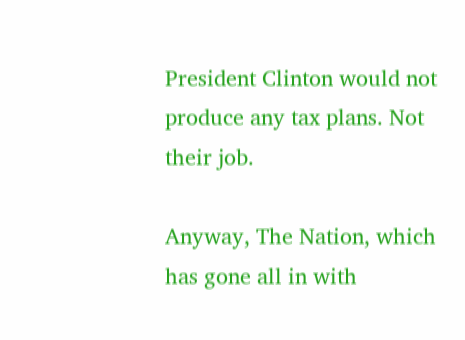President Clinton would not produce any tax plans. Not their job.

Anyway, The Nation, which has gone all in with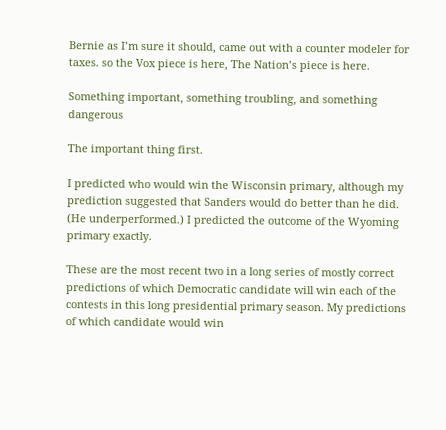Bernie as I’m sure it should, came out with a counter modeler for taxes. so the Vox piece is here, The Nation’s piece is here.

Something important, something troubling, and something dangerous

The important thing first.

I predicted who would win the Wisconsin primary, although my prediction suggested that Sanders would do better than he did. (He underperformed.) I predicted the outcome of the Wyoming primary exactly.

These are the most recent two in a long series of mostly correct predictions of which Democratic candidate will win each of the contests in this long presidential primary season. My predictions of which candidate would win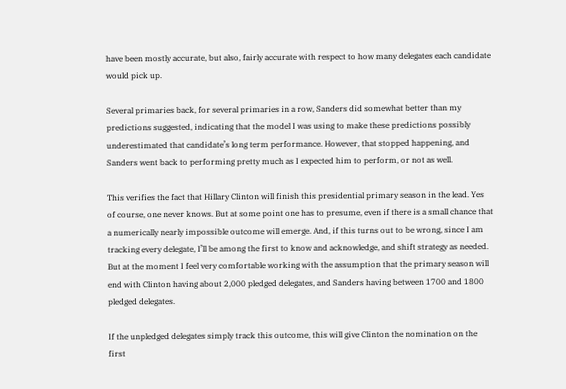have been mostly accurate, but also, fairly accurate with respect to how many delegates each candidate would pick up.

Several primaries back, for several primaries in a row, Sanders did somewhat better than my predictions suggested, indicating that the model I was using to make these predictions possibly underestimated that candidate’s long term performance. However, that stopped happening, and Sanders went back to performing pretty much as I expected him to perform, or not as well.

This verifies the fact that Hillary Clinton will finish this presidential primary season in the lead. Yes of course, one never knows. But at some point one has to presume, even if there is a small chance that a numerically nearly impossible outcome will emerge. And, if this turns out to be wrong, since I am tracking every delegate, I’ll be among the first to know and acknowledge, and shift strategy as needed. But at the moment I feel very comfortable working with the assumption that the primary season will end with Clinton having about 2,000 pledged delegates, and Sanders having between 1700 and 1800 pledged delegates.

If the unpledged delegates simply track this outcome, this will give Clinton the nomination on the first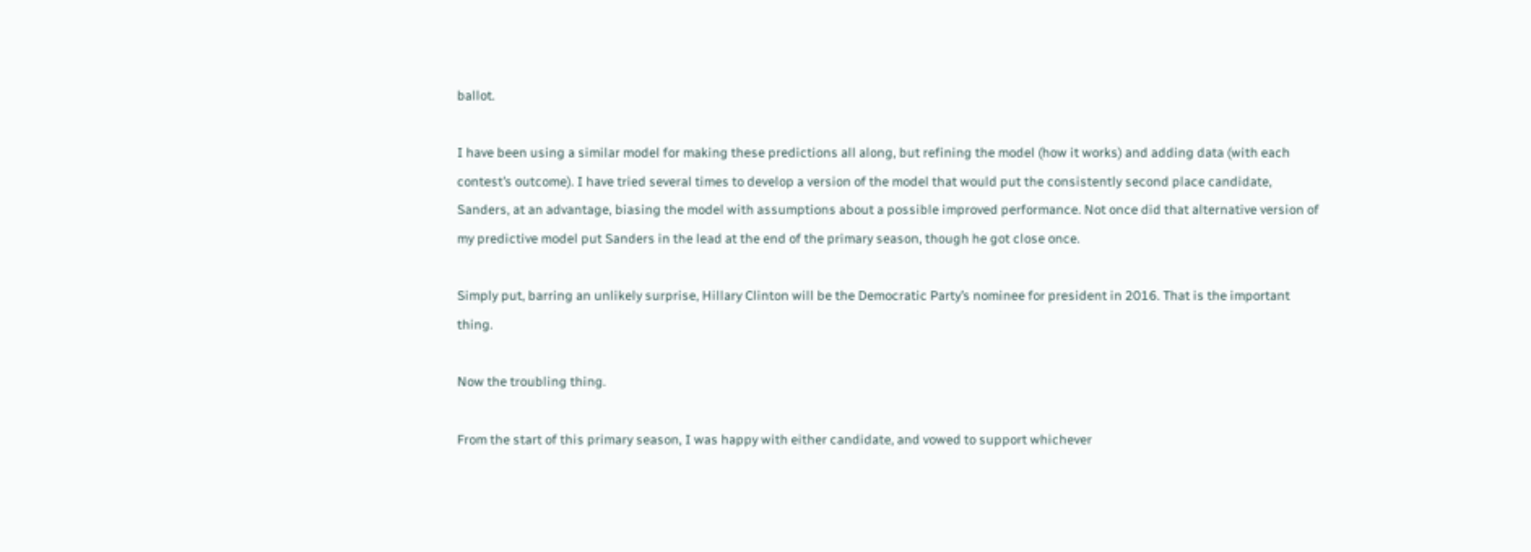ballot.

I have been using a similar model for making these predictions all along, but refining the model (how it works) and adding data (with each contest’s outcome). I have tried several times to develop a version of the model that would put the consistently second place candidate, Sanders, at an advantage, biasing the model with assumptions about a possible improved performance. Not once did that alternative version of my predictive model put Sanders in the lead at the end of the primary season, though he got close once.

Simply put, barring an unlikely surprise, Hillary Clinton will be the Democratic Party’s nominee for president in 2016. That is the important thing.

Now the troubling thing.

From the start of this primary season, I was happy with either candidate, and vowed to support whichever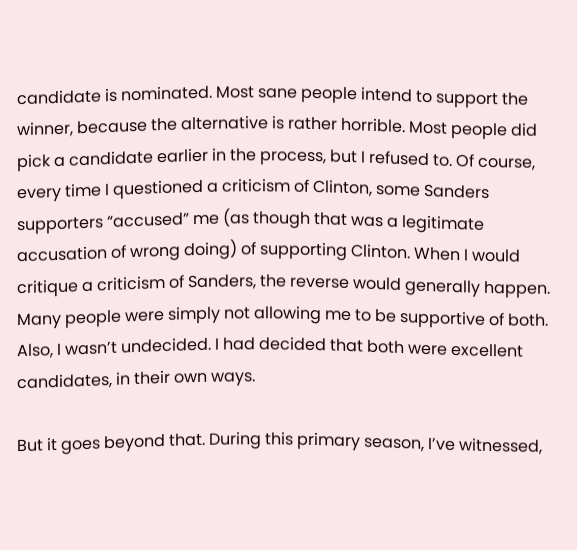candidate is nominated. Most sane people intend to support the winner, because the alternative is rather horrible. Most people did pick a candidate earlier in the process, but I refused to. Of course, every time I questioned a criticism of Clinton, some Sanders supporters “accused” me (as though that was a legitimate accusation of wrong doing) of supporting Clinton. When I would critique a criticism of Sanders, the reverse would generally happen. Many people were simply not allowing me to be supportive of both. Also, I wasn’t undecided. I had decided that both were excellent candidates, in their own ways.

But it goes beyond that. During this primary season, I’ve witnessed,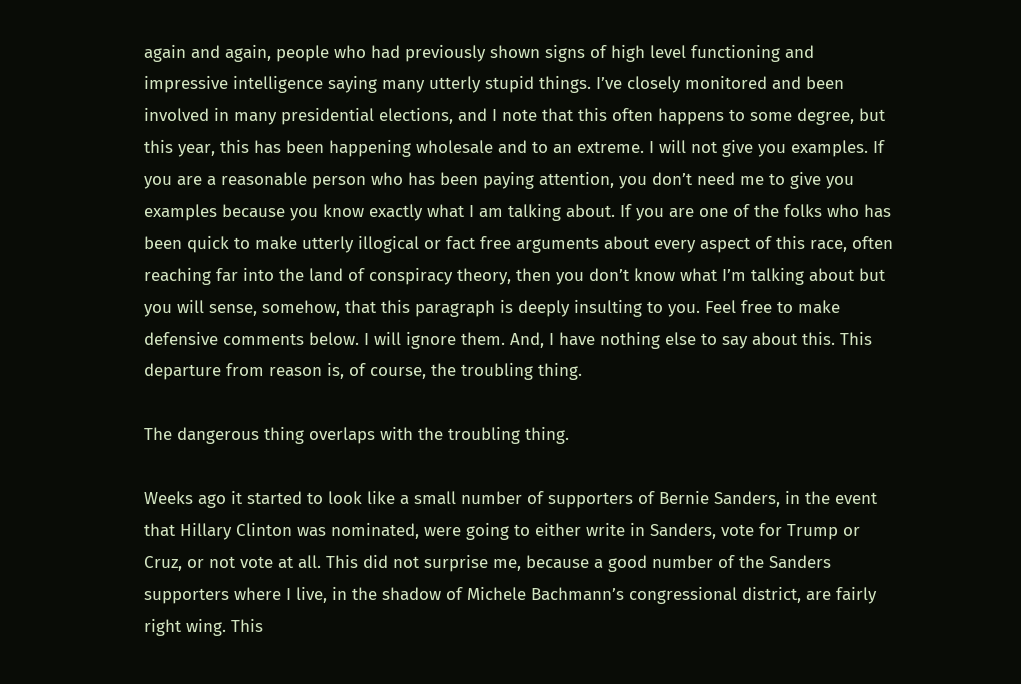again and again, people who had previously shown signs of high level functioning and impressive intelligence saying many utterly stupid things. I’ve closely monitored and been involved in many presidential elections, and I note that this often happens to some degree, but this year, this has been happening wholesale and to an extreme. I will not give you examples. If you are a reasonable person who has been paying attention, you don’t need me to give you examples because you know exactly what I am talking about. If you are one of the folks who has been quick to make utterly illogical or fact free arguments about every aspect of this race, often reaching far into the land of conspiracy theory, then you don’t know what I’m talking about but you will sense, somehow, that this paragraph is deeply insulting to you. Feel free to make defensive comments below. I will ignore them. And, I have nothing else to say about this. This departure from reason is, of course, the troubling thing.

The dangerous thing overlaps with the troubling thing.

Weeks ago it started to look like a small number of supporters of Bernie Sanders, in the event that Hillary Clinton was nominated, were going to either write in Sanders, vote for Trump or Cruz, or not vote at all. This did not surprise me, because a good number of the Sanders supporters where I live, in the shadow of Michele Bachmann’s congressional district, are fairly right wing. This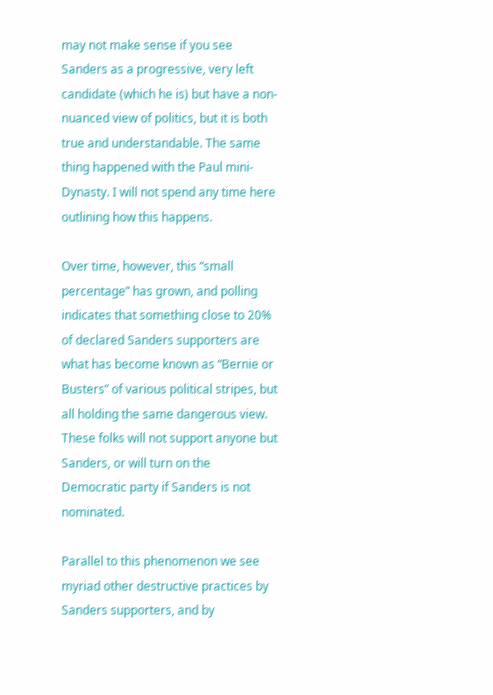may not make sense if you see Sanders as a progressive, very left candidate (which he is) but have a non-nuanced view of politics, but it is both true and understandable. The same thing happened with the Paul mini-Dynasty. I will not spend any time here outlining how this happens.

Over time, however, this “small percentage” has grown, and polling indicates that something close to 20% of declared Sanders supporters are what has become known as “Bernie or Busters” of various political stripes, but all holding the same dangerous view. These folks will not support anyone but Sanders, or will turn on the Democratic party if Sanders is not nominated.

Parallel to this phenomenon we see myriad other destructive practices by Sanders supporters, and by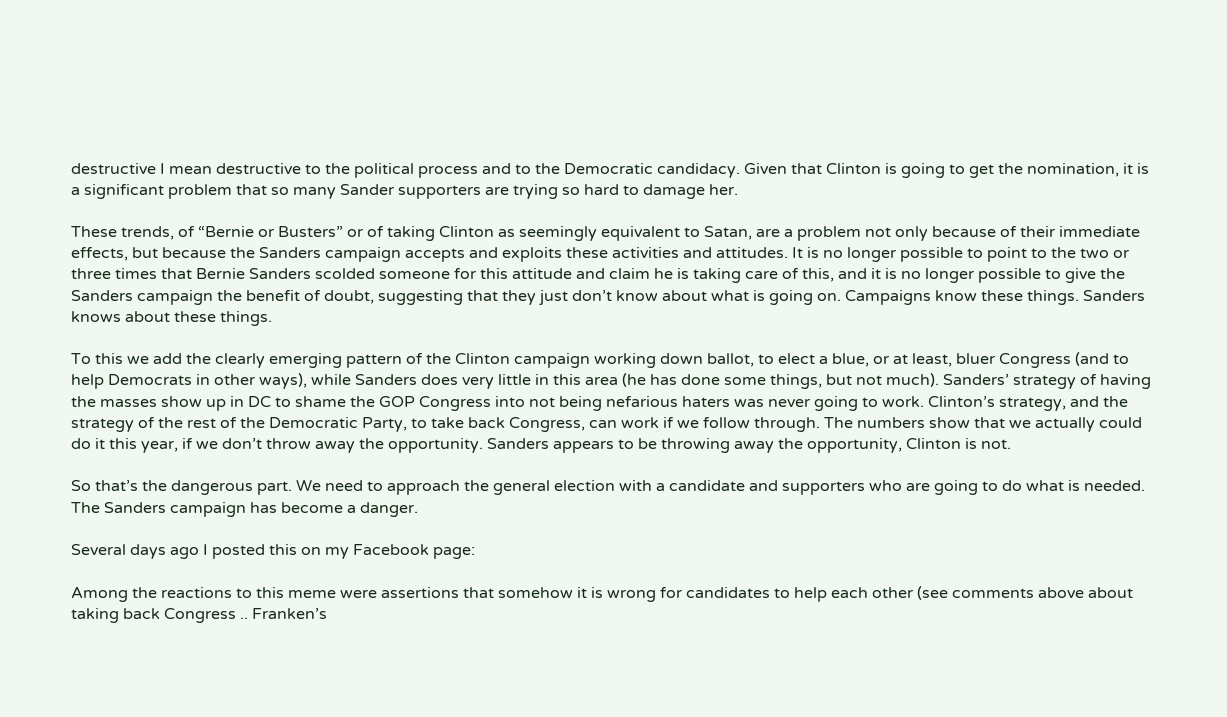destructive I mean destructive to the political process and to the Democratic candidacy. Given that Clinton is going to get the nomination, it is a significant problem that so many Sander supporters are trying so hard to damage her.

These trends, of “Bernie or Busters” or of taking Clinton as seemingly equivalent to Satan, are a problem not only because of their immediate effects, but because the Sanders campaign accepts and exploits these activities and attitudes. It is no longer possible to point to the two or three times that Bernie Sanders scolded someone for this attitude and claim he is taking care of this, and it is no longer possible to give the Sanders campaign the benefit of doubt, suggesting that they just don’t know about what is going on. Campaigns know these things. Sanders knows about these things.

To this we add the clearly emerging pattern of the Clinton campaign working down ballot, to elect a blue, or at least, bluer Congress (and to help Democrats in other ways), while Sanders does very little in this area (he has done some things, but not much). Sanders’ strategy of having the masses show up in DC to shame the GOP Congress into not being nefarious haters was never going to work. Clinton’s strategy, and the strategy of the rest of the Democratic Party, to take back Congress, can work if we follow through. The numbers show that we actually could do it this year, if we don’t throw away the opportunity. Sanders appears to be throwing away the opportunity, Clinton is not.

So that’s the dangerous part. We need to approach the general election with a candidate and supporters who are going to do what is needed. The Sanders campaign has become a danger.

Several days ago I posted this on my Facebook page:

Among the reactions to this meme were assertions that somehow it is wrong for candidates to help each other (see comments above about taking back Congress .. Franken’s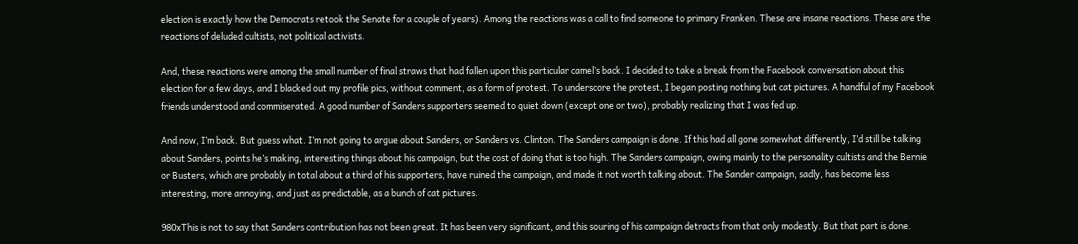election is exactly how the Democrats retook the Senate for a couple of years). Among the reactions was a call to find someone to primary Franken. These are insane reactions. These are the reactions of deluded cultists, not political activists.

And, these reactions were among the small number of final straws that had fallen upon this particular camel’s back. I decided to take a break from the Facebook conversation about this election for a few days, and I blacked out my profile pics, without comment, as a form of protest. To underscore the protest, I began posting nothing but cat pictures. A handful of my Facebook friends understood and commiserated. A good number of Sanders supporters seemed to quiet down (except one or two), probably realizing that I was fed up.

And now, I’m back. But guess what. I’m not going to argue about Sanders, or Sanders vs. Clinton. The Sanders campaign is done. If this had all gone somewhat differently, I’d still be talking about Sanders, points he’s making, interesting things about his campaign, but the cost of doing that is too high. The Sanders campaign, owing mainly to the personality cultists and the Bernie or Busters, which are probably in total about a third of his supporters, have ruined the campaign, and made it not worth talking about. The Sander campaign, sadly, has become less interesting, more annoying, and just as predictable, as a bunch of cat pictures.

980xThis is not to say that Sanders contribution has not been great. It has been very significant, and this souring of his campaign detracts from that only modestly. But that part is done.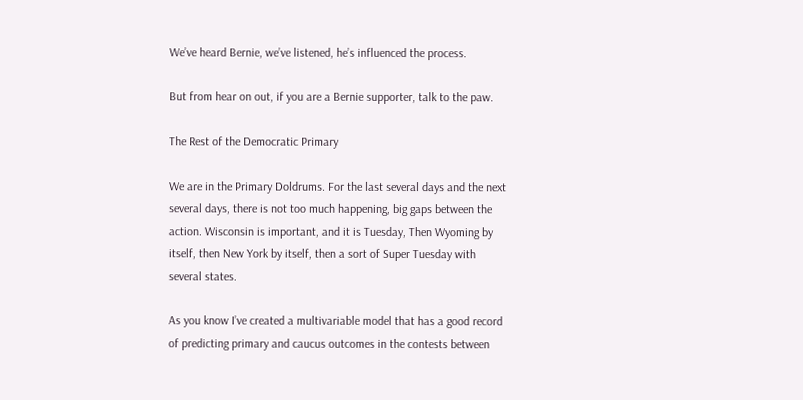We’ve heard Bernie, we’ve listened, he’s influenced the process.

But from hear on out, if you are a Bernie supporter, talk to the paw.

The Rest of the Democratic Primary

We are in the Primary Doldrums. For the last several days and the next several days, there is not too much happening, big gaps between the action. Wisconsin is important, and it is Tuesday, Then Wyoming by itself, then New York by itself, then a sort of Super Tuesday with several states.

As you know I’ve created a multivariable model that has a good record of predicting primary and caucus outcomes in the contests between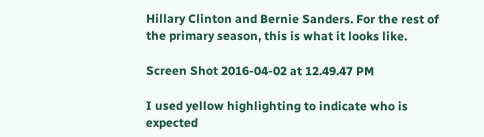Hillary Clinton and Bernie Sanders. For the rest of the primary season, this is what it looks like.

Screen Shot 2016-04-02 at 12.49.47 PM

I used yellow highlighting to indicate who is expected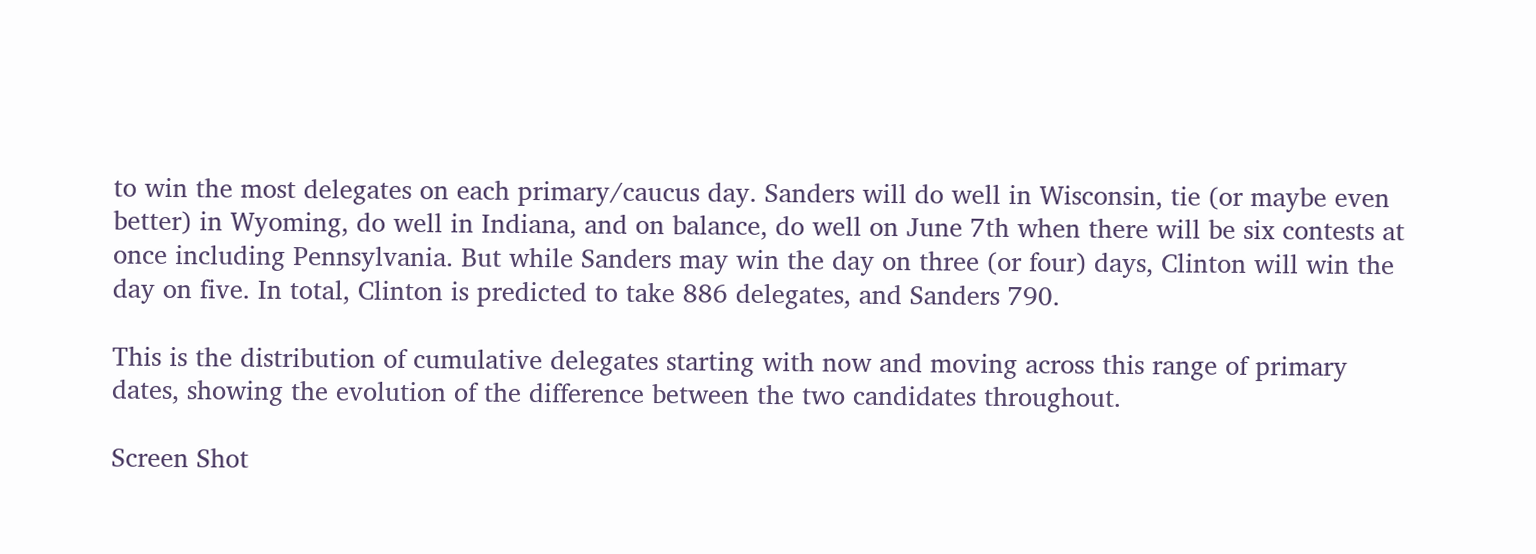to win the most delegates on each primary/caucus day. Sanders will do well in Wisconsin, tie (or maybe even better) in Wyoming, do well in Indiana, and on balance, do well on June 7th when there will be six contests at once including Pennsylvania. But while Sanders may win the day on three (or four) days, Clinton will win the day on five. In total, Clinton is predicted to take 886 delegates, and Sanders 790.

This is the distribution of cumulative delegates starting with now and moving across this range of primary dates, showing the evolution of the difference between the two candidates throughout.

Screen Shot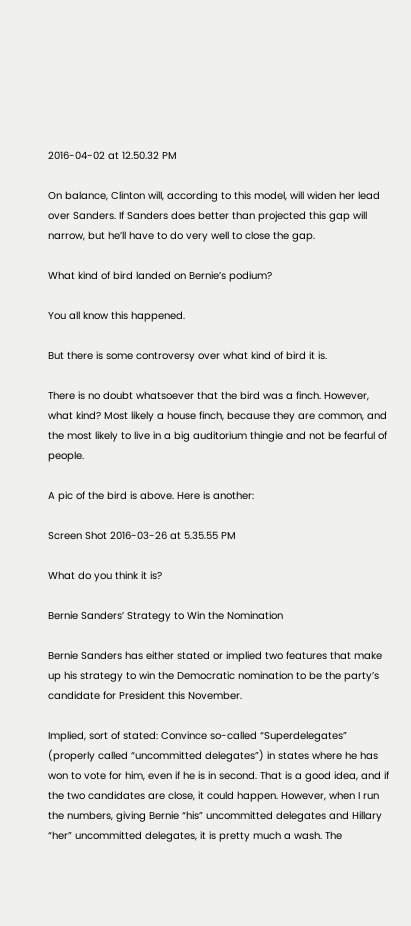2016-04-02 at 12.50.32 PM

On balance, Clinton will, according to this model, will widen her lead over Sanders. If Sanders does better than projected this gap will narrow, but he’ll have to do very well to close the gap.

What kind of bird landed on Bernie’s podium?

You all know this happened.

But there is some controversy over what kind of bird it is.

There is no doubt whatsoever that the bird was a finch. However, what kind? Most likely a house finch, because they are common, and the most likely to live in a big auditorium thingie and not be fearful of people.

A pic of the bird is above. Here is another:

Screen Shot 2016-03-26 at 5.35.55 PM

What do you think it is?

Bernie Sanders’ Strategy to Win the Nomination

Bernie Sanders has either stated or implied two features that make up his strategy to win the Democratic nomination to be the party’s candidate for President this November.

Implied, sort of stated: Convince so-called “Superdelegates” (properly called “uncommitted delegates”) in states where he has won to vote for him, even if he is in second. That is a good idea, and if the two candidates are close, it could happen. However, when I run the numbers, giving Bernie “his” uncommitted delegates and Hillary “her” uncommitted delegates, it is pretty much a wash. The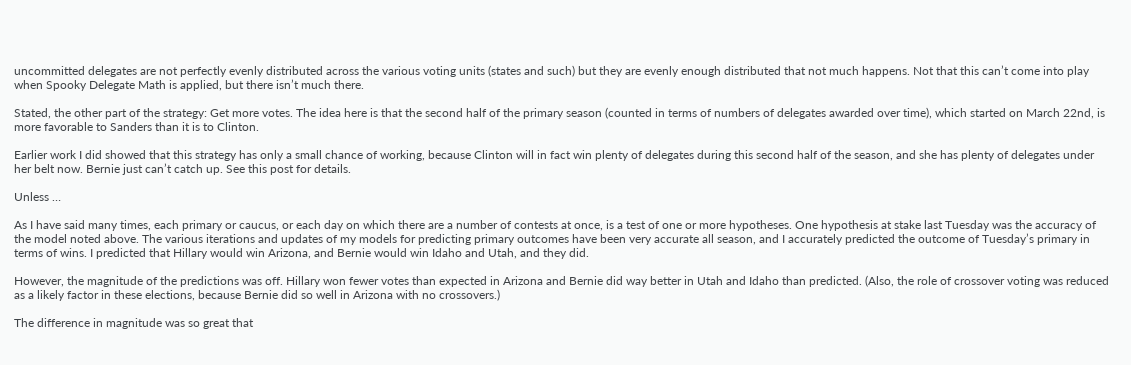uncommitted delegates are not perfectly evenly distributed across the various voting units (states and such) but they are evenly enough distributed that not much happens. Not that this can’t come into play when Spooky Delegate Math is applied, but there isn’t much there.

Stated, the other part of the strategy: Get more votes. The idea here is that the second half of the primary season (counted in terms of numbers of delegates awarded over time), which started on March 22nd, is more favorable to Sanders than it is to Clinton.

Earlier work I did showed that this strategy has only a small chance of working, because Clinton will in fact win plenty of delegates during this second half of the season, and she has plenty of delegates under her belt now. Bernie just can’t catch up. See this post for details.

Unless …

As I have said many times, each primary or caucus, or each day on which there are a number of contests at once, is a test of one or more hypotheses. One hypothesis at stake last Tuesday was the accuracy of the model noted above. The various iterations and updates of my models for predicting primary outcomes have been very accurate all season, and I accurately predicted the outcome of Tuesday’s primary in terms of wins. I predicted that Hillary would win Arizona, and Bernie would win Idaho and Utah, and they did.

However, the magnitude of the predictions was off. Hillary won fewer votes than expected in Arizona and Bernie did way better in Utah and Idaho than predicted. (Also, the role of crossover voting was reduced as a likely factor in these elections, because Bernie did so well in Arizona with no crossovers.)

The difference in magnitude was so great that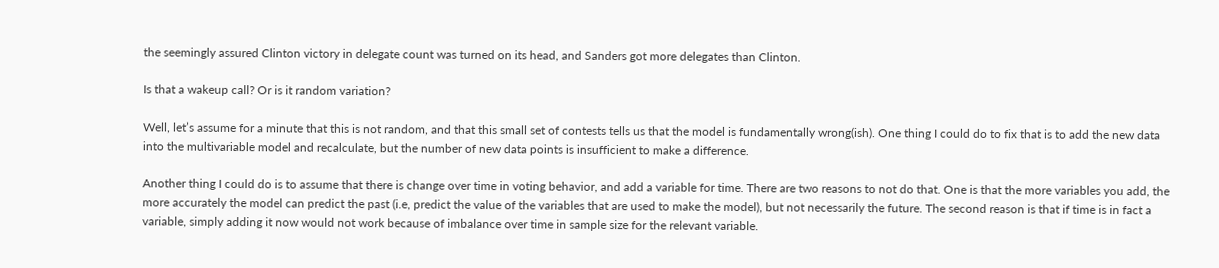the seemingly assured Clinton victory in delegate count was turned on its head, and Sanders got more delegates than Clinton.

Is that a wakeup call? Or is it random variation?

Well, let’s assume for a minute that this is not random, and that this small set of contests tells us that the model is fundamentally wrong(ish). One thing I could do to fix that is to add the new data into the multivariable model and recalculate, but the number of new data points is insufficient to make a difference.

Another thing I could do is to assume that there is change over time in voting behavior, and add a variable for time. There are two reasons to not do that. One is that the more variables you add, the more accurately the model can predict the past (i.e, predict the value of the variables that are used to make the model), but not necessarily the future. The second reason is that if time is in fact a variable, simply adding it now would not work because of imbalance over time in sample size for the relevant variable.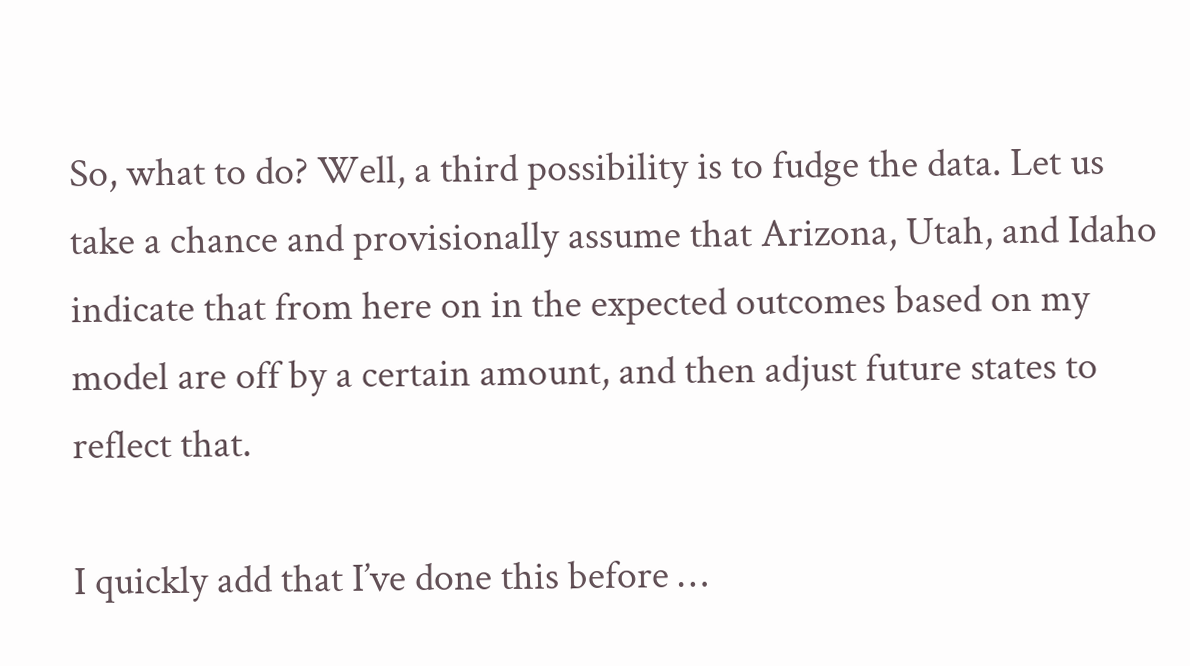So, what to do? Well, a third possibility is to fudge the data. Let us take a chance and provisionally assume that Arizona, Utah, and Idaho indicate that from here on in the expected outcomes based on my model are off by a certain amount, and then adjust future states to reflect that.

I quickly add that I’ve done this before …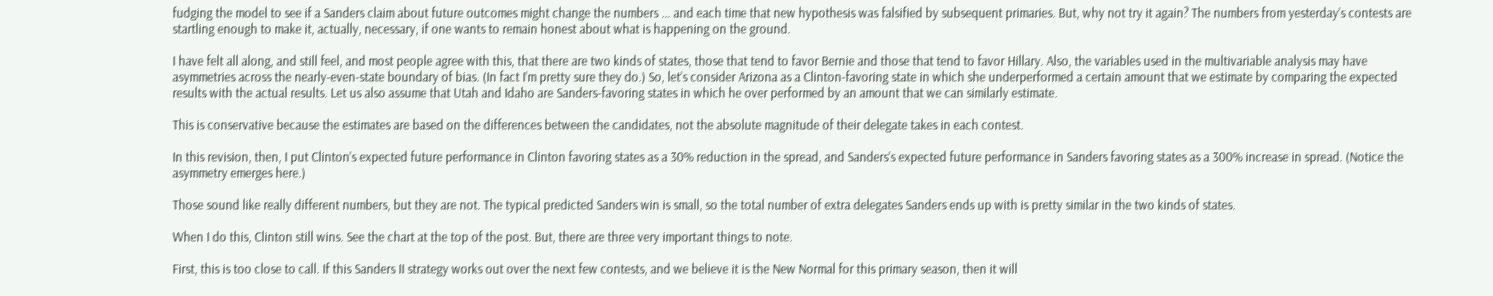fudging the model to see if a Sanders claim about future outcomes might change the numbers … and each time that new hypothesis was falsified by subsequent primaries. But, why not try it again? The numbers from yesterday’s contests are startling enough to make it, actually, necessary, if one wants to remain honest about what is happening on the ground.

I have felt all along, and still feel, and most people agree with this, that there are two kinds of states, those that tend to favor Bernie and those that tend to favor Hillary. Also, the variables used in the multivariable analysis may have asymmetries across the nearly-even-state boundary of bias. (In fact I’m pretty sure they do.) So, let’s consider Arizona as a Clinton-favoring state in which she underperformed a certain amount that we estimate by comparing the expected results with the actual results. Let us also assume that Utah and Idaho are Sanders-favoring states in which he over performed by an amount that we can similarly estimate.

This is conservative because the estimates are based on the differences between the candidates, not the absolute magnitude of their delegate takes in each contest.

In this revision, then, I put Clinton’s expected future performance in Clinton favoring states as a 30% reduction in the spread, and Sanders’s expected future performance in Sanders favoring states as a 300% increase in spread. (Notice the asymmetry emerges here.)

Those sound like really different numbers, but they are not. The typical predicted Sanders win is small, so the total number of extra delegates Sanders ends up with is pretty similar in the two kinds of states.

When I do this, Clinton still wins. See the chart at the top of the post. But, there are three very important things to note.

First, this is too close to call. If this Sanders II strategy works out over the next few contests, and we believe it is the New Normal for this primary season, then it will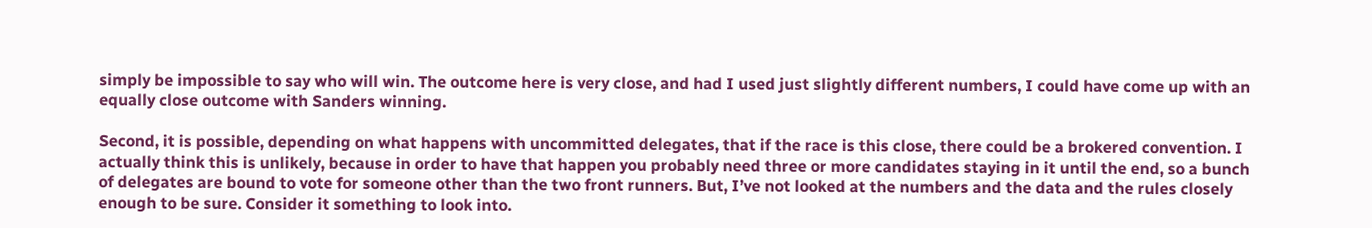simply be impossible to say who will win. The outcome here is very close, and had I used just slightly different numbers, I could have come up with an equally close outcome with Sanders winning.

Second, it is possible, depending on what happens with uncommitted delegates, that if the race is this close, there could be a brokered convention. I actually think this is unlikely, because in order to have that happen you probably need three or more candidates staying in it until the end, so a bunch of delegates are bound to vote for someone other than the two front runners. But, I’ve not looked at the numbers and the data and the rules closely enough to be sure. Consider it something to look into.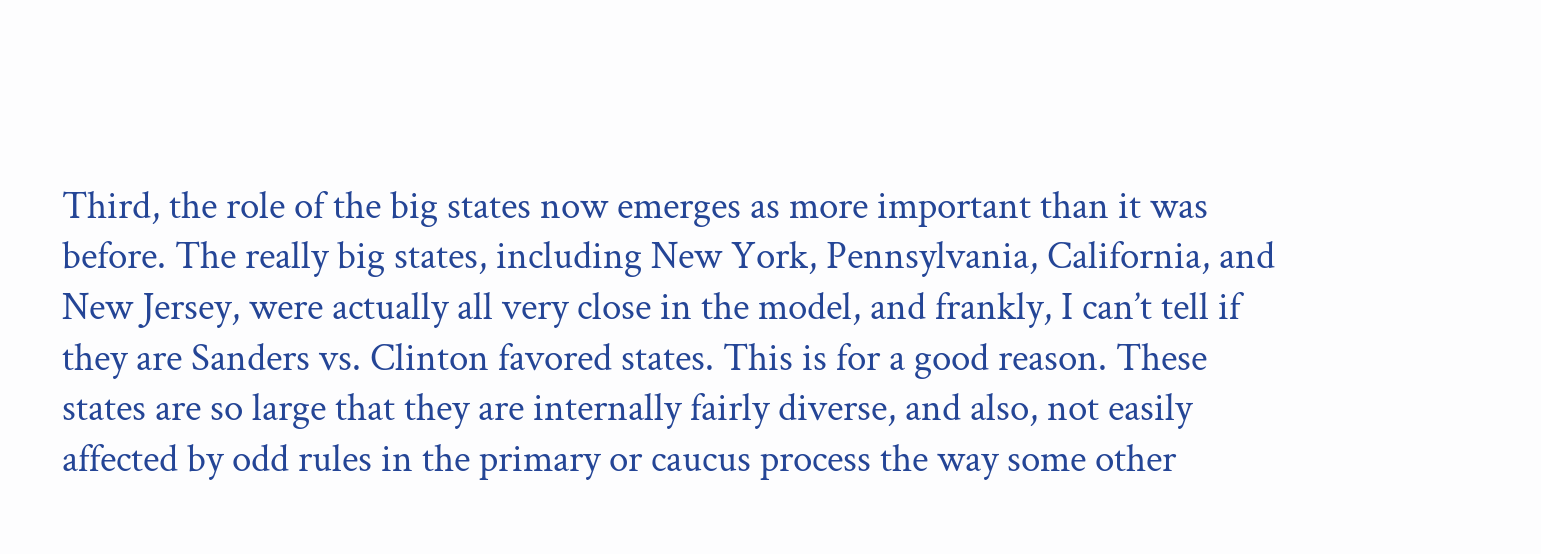Third, the role of the big states now emerges as more important than it was before. The really big states, including New York, Pennsylvania, California, and New Jersey, were actually all very close in the model, and frankly, I can’t tell if they are Sanders vs. Clinton favored states. This is for a good reason. These states are so large that they are internally fairly diverse, and also, not easily affected by odd rules in the primary or caucus process the way some other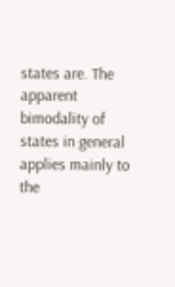states are. The apparent bimodality of states in general applies mainly to the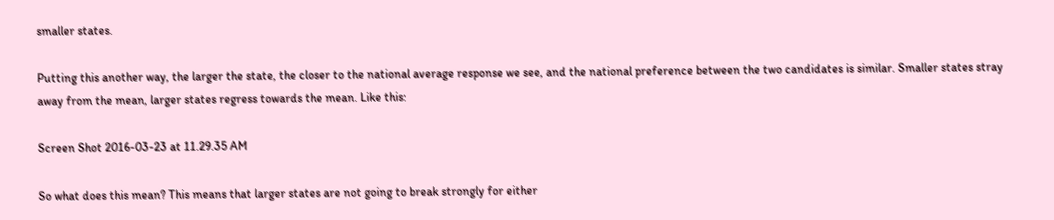smaller states.

Putting this another way, the larger the state, the closer to the national average response we see, and the national preference between the two candidates is similar. Smaller states stray away from the mean, larger states regress towards the mean. Like this:

Screen Shot 2016-03-23 at 11.29.35 AM

So what does this mean? This means that larger states are not going to break strongly for either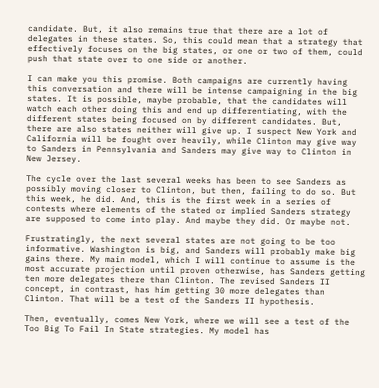candidate. But, it also remains true that there are a lot of delegates in these states. So, this could mean that a strategy that effectively focuses on the big states, or one or two of them, could push that state over to one side or another.

I can make you this promise. Both campaigns are currently having this conversation and there will be intense campaigning in the big states. It is possible, maybe probable, that the candidates will watch each other doing this and end up differentiating, with the different states being focused on by different candidates. But, there are also states neither will give up. I suspect New York and California will be fought over heavily, while Clinton may give way to Sanders in Pennsylvania and Sanders may give way to Clinton in New Jersey.

The cycle over the last several weeks has been to see Sanders as possibly moving closer to Clinton, but then, failing to do so. But this week, he did. And, this is the first week in a series of contests where elements of the stated or implied Sanders strategy are supposed to come into play. And maybe they did. Or maybe not.

Frustratingly, the next several states are not going to be too informative. Washington is big, and Sanders will probably make big gains there. My main model, which I will continue to assume is the most accurate projection until proven otherwise, has Sanders getting ten more delegates there than Clinton. The revised Sanders II concept, in contrast, has him getting 30 more delegates than Clinton. That will be a test of the Sanders II hypothesis.

Then, eventually, comes New York, where we will see a test of the Too Big To Fail In State strategies. My model has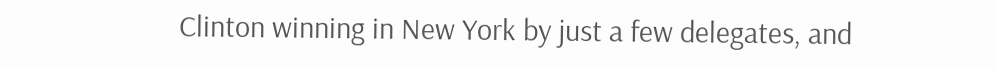Clinton winning in New York by just a few delegates, and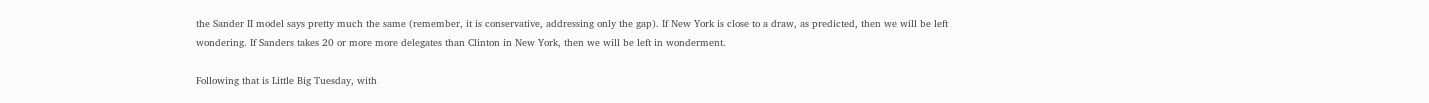the Sander II model says pretty much the same (remember, it is conservative, addressing only the gap). If New York is close to a draw, as predicted, then we will be left wondering. If Sanders takes 20 or more more delegates than Clinton in New York, then we will be left in wonderment.

Following that is Little Big Tuesday, with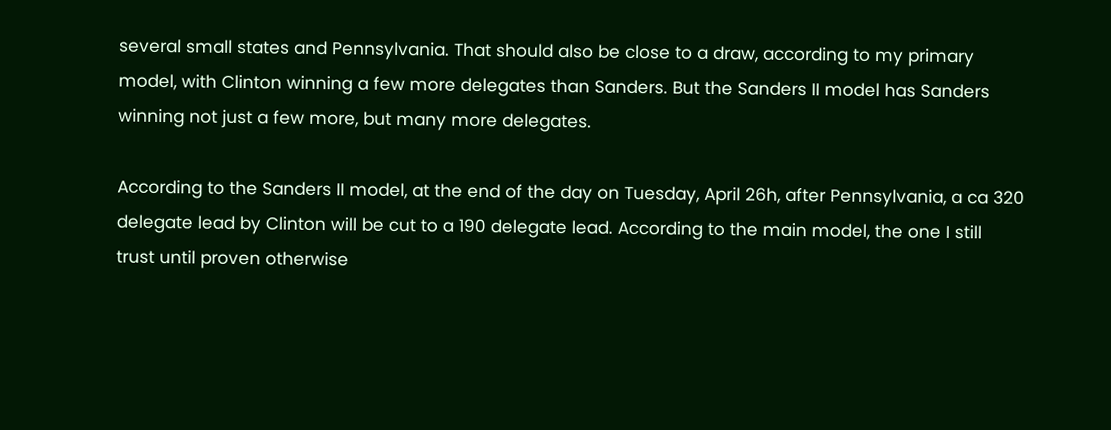several small states and Pennsylvania. That should also be close to a draw, according to my primary model, with Clinton winning a few more delegates than Sanders. But the Sanders II model has Sanders winning not just a few more, but many more delegates.

According to the Sanders II model, at the end of the day on Tuesday, April 26h, after Pennsylvania, a ca 320 delegate lead by Clinton will be cut to a 190 delegate lead. According to the main model, the one I still trust until proven otherwise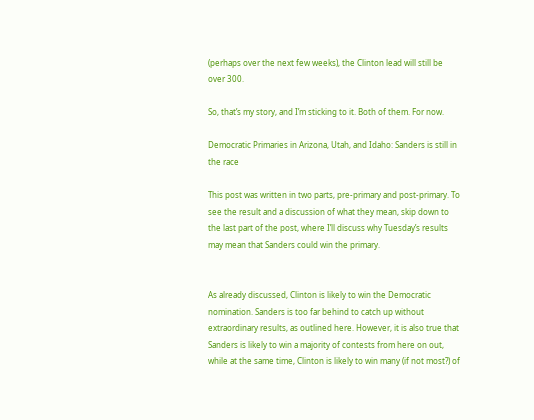(perhaps over the next few weeks), the Clinton lead will still be over 300.

So, that’s my story, and I’m sticking to it. Both of them. For now.

Democratic Primaries in Arizona, Utah, and Idaho: Sanders is still in the race

This post was written in two parts, pre-primary and post-primary. To see the result and a discussion of what they mean, skip down to the last part of the post, where I’ll discuss why Tuesday’s results may mean that Sanders could win the primary.


As already discussed, Clinton is likely to win the Democratic nomination. Sanders is too far behind to catch up without extraordinary results, as outlined here. However, it is also true that Sanders is likely to win a majority of contests from here on out, while at the same time, Clinton is likely to win many (if not most?) of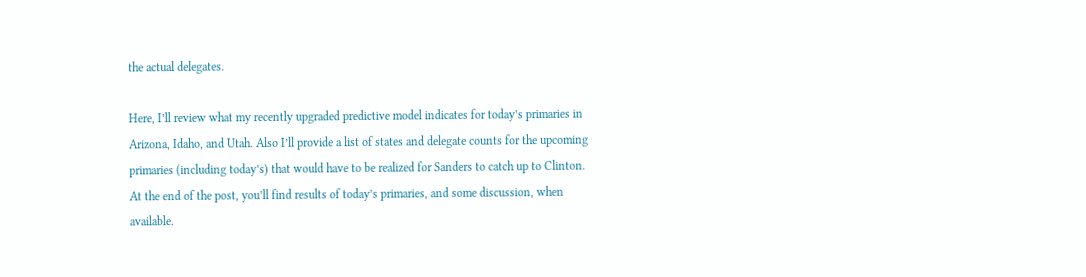the actual delegates.

Here, I’ll review what my recently upgraded predictive model indicates for today’s primaries in Arizona, Idaho, and Utah. Also I’ll provide a list of states and delegate counts for the upcoming primaries (including today’s) that would have to be realized for Sanders to catch up to Clinton. At the end of the post, you’ll find results of today’s primaries, and some discussion, when available.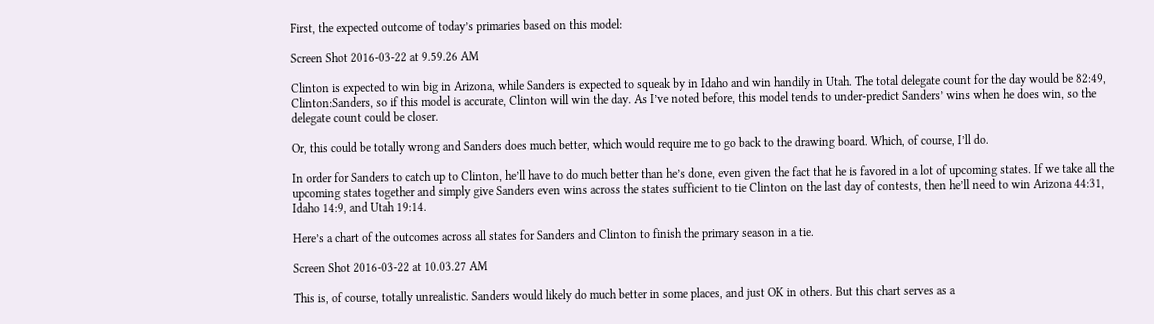First, the expected outcome of today’s primaries based on this model:

Screen Shot 2016-03-22 at 9.59.26 AM

Clinton is expected to win big in Arizona, while Sanders is expected to squeak by in Idaho and win handily in Utah. The total delegate count for the day would be 82:49, Clinton:Sanders, so if this model is accurate, Clinton will win the day. As I’ve noted before, this model tends to under-predict Sanders’ wins when he does win, so the delegate count could be closer.

Or, this could be totally wrong and Sanders does much better, which would require me to go back to the drawing board. Which, of course, I’ll do.

In order for Sanders to catch up to Clinton, he’ll have to do much better than he’s done, even given the fact that he is favored in a lot of upcoming states. If we take all the upcoming states together and simply give Sanders even wins across the states sufficient to tie Clinton on the last day of contests, then he’ll need to win Arizona 44:31, Idaho 14:9, and Utah 19:14.

Here’s a chart of the outcomes across all states for Sanders and Clinton to finish the primary season in a tie.

Screen Shot 2016-03-22 at 10.03.27 AM

This is, of course, totally unrealistic. Sanders would likely do much better in some places, and just OK in others. But this chart serves as a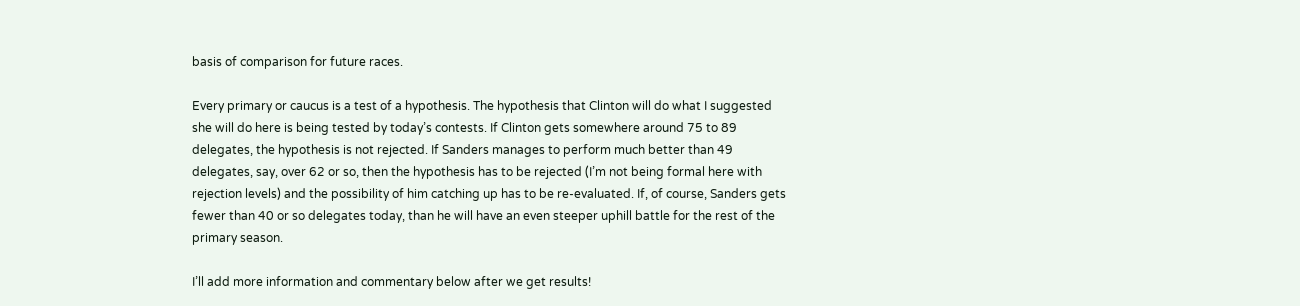basis of comparison for future races.

Every primary or caucus is a test of a hypothesis. The hypothesis that Clinton will do what I suggested she will do here is being tested by today’s contests. If Clinton gets somewhere around 75 to 89 delegates, the hypothesis is not rejected. If Sanders manages to perform much better than 49 delegates, say, over 62 or so, then the hypothesis has to be rejected (I’m not being formal here with rejection levels) and the possibility of him catching up has to be re-evaluated. If, of course, Sanders gets fewer than 40 or so delegates today, than he will have an even steeper uphill battle for the rest of the primary season.

I’ll add more information and commentary below after we get results!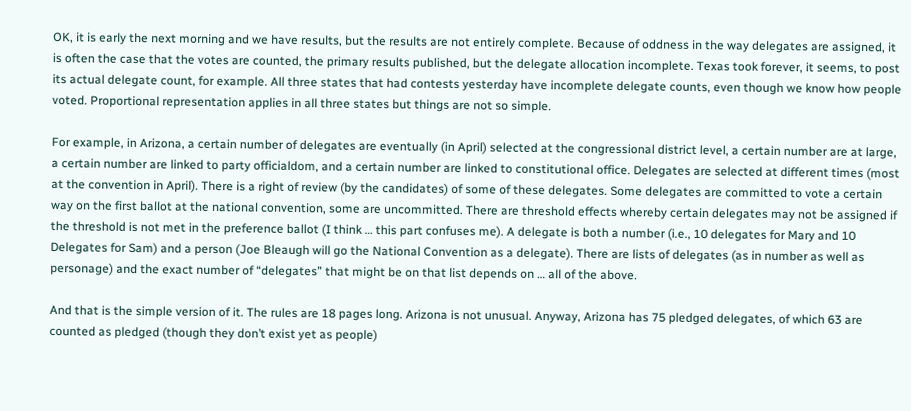OK, it is early the next morning and we have results, but the results are not entirely complete. Because of oddness in the way delegates are assigned, it is often the case that the votes are counted, the primary results published, but the delegate allocation incomplete. Texas took forever, it seems, to post its actual delegate count, for example. All three states that had contests yesterday have incomplete delegate counts, even though we know how people voted. Proportional representation applies in all three states but things are not so simple.

For example, in Arizona, a certain number of delegates are eventually (in April) selected at the congressional district level, a certain number are at large, a certain number are linked to party officialdom, and a certain number are linked to constitutional office. Delegates are selected at different times (most at the convention in April). There is a right of review (by the candidates) of some of these delegates. Some delegates are committed to vote a certain way on the first ballot at the national convention, some are uncommitted. There are threshold effects whereby certain delegates may not be assigned if the threshold is not met in the preference ballot (I think … this part confuses me). A delegate is both a number (i.e., 10 delegates for Mary and 10 Delegates for Sam) and a person (Joe Bleaugh will go the National Convention as a delegate). There are lists of delegates (as in number as well as personage) and the exact number of “delegates” that might be on that list depends on … all of the above.

And that is the simple version of it. The rules are 18 pages long. Arizona is not unusual. Anyway, Arizona has 75 pledged delegates, of which 63 are counted as pledged (though they don’t exist yet as people)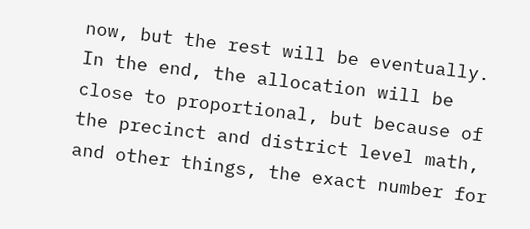now, but the rest will be eventually. In the end, the allocation will be close to proportional, but because of the precinct and district level math, and other things, the exact number for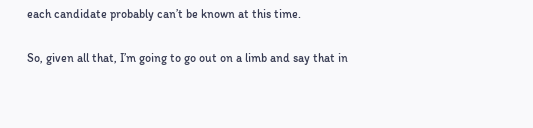each candidate probably can’t be known at this time.

So, given all that, I’m going to go out on a limb and say that in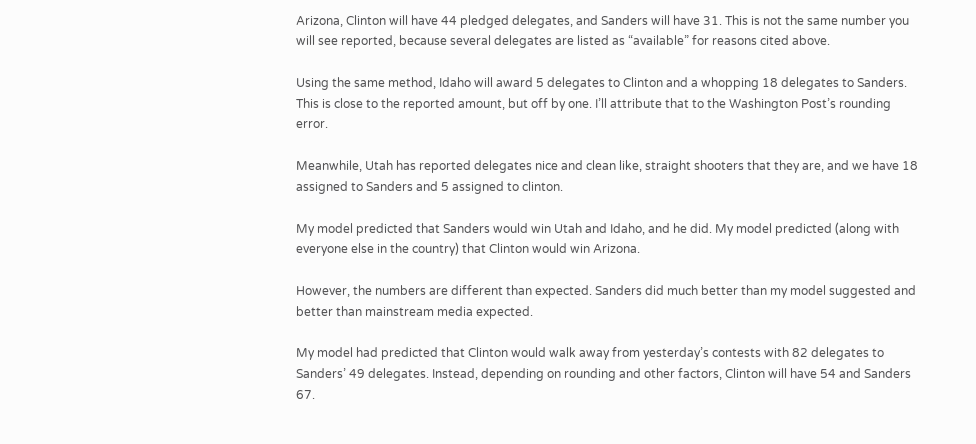Arizona, Clinton will have 44 pledged delegates, and Sanders will have 31. This is not the same number you will see reported, because several delegates are listed as “available” for reasons cited above.

Using the same method, Idaho will award 5 delegates to Clinton and a whopping 18 delegates to Sanders. This is close to the reported amount, but off by one. I’ll attribute that to the Washington Post’s rounding error.

Meanwhile, Utah has reported delegates nice and clean like, straight shooters that they are, and we have 18 assigned to Sanders and 5 assigned to clinton.

My model predicted that Sanders would win Utah and Idaho, and he did. My model predicted (along with everyone else in the country) that Clinton would win Arizona.

However, the numbers are different than expected. Sanders did much better than my model suggested and better than mainstream media expected.

My model had predicted that Clinton would walk away from yesterday’s contests with 82 delegates to Sanders’ 49 delegates. Instead, depending on rounding and other factors, Clinton will have 54 and Sanders 67.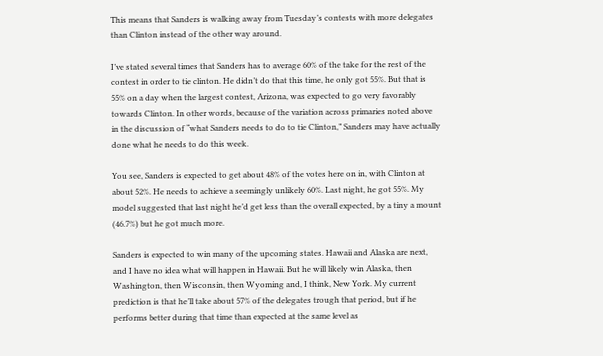This means that Sanders is walking away from Tuesday’s contests with more delegates than Clinton instead of the other way around.

I’ve stated several times that Sanders has to average 60% of the take for the rest of the contest in order to tie clinton. He didn’t do that this time, he only got 55%. But that is 55% on a day when the largest contest, Arizona, was expected to go very favorably towards Clinton. In other words, because of the variation across primaries noted above in the discussion of “what Sanders needs to do to tie Clinton,” Sanders may have actually done what he needs to do this week.

You see, Sanders is expected to get about 48% of the votes here on in, with Clinton at about 52%. He needs to achieve a seemingly unlikely 60%. Last night, he got 55%. My model suggested that last night he’d get less than the overall expected, by a tiny a mount (46.7%) but he got much more.

Sanders is expected to win many of the upcoming states. Hawaii and Alaska are next, and I have no idea what will happen in Hawaii. But he will likely win Alaska, then Washington, then Wisconsin, then Wyoming and, I think, New York. My current prediction is that he’ll take about 57% of the delegates trough that period, but if he performs better during that time than expected at the same level as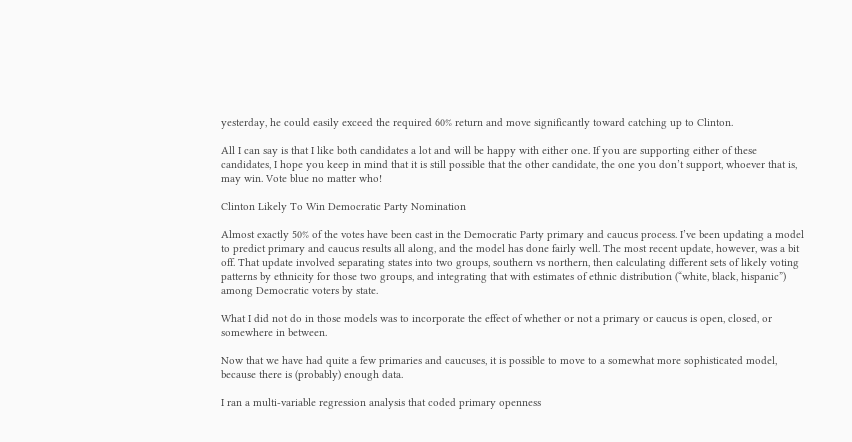yesterday, he could easily exceed the required 60% return and move significantly toward catching up to Clinton.

All I can say is that I like both candidates a lot and will be happy with either one. If you are supporting either of these candidates, I hope you keep in mind that it is still possible that the other candidate, the one you don’t support, whoever that is, may win. Vote blue no matter who!

Clinton Likely To Win Democratic Party Nomination

Almost exactly 50% of the votes have been cast in the Democratic Party primary and caucus process. I’ve been updating a model to predict primary and caucus results all along, and the model has done fairly well. The most recent update, however, was a bit off. That update involved separating states into two groups, southern vs northern, then calculating different sets of likely voting patterns by ethnicity for those two groups, and integrating that with estimates of ethnic distribution (“white, black, hispanic”) among Democratic voters by state.

What I did not do in those models was to incorporate the effect of whether or not a primary or caucus is open, closed, or somewhere in between.

Now that we have had quite a few primaries and caucuses, it is possible to move to a somewhat more sophisticated model, because there is (probably) enough data.

I ran a multi-variable regression analysis that coded primary openness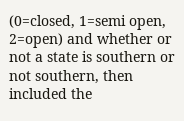(0=closed, 1=semi open, 2=open) and whether or not a state is southern or not southern, then included the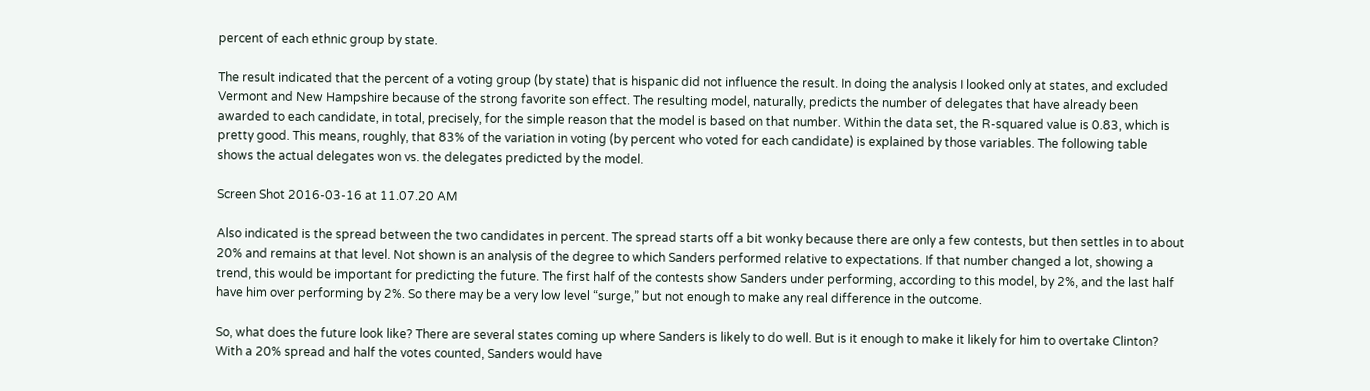percent of each ethnic group by state.

The result indicated that the percent of a voting group (by state) that is hispanic did not influence the result. In doing the analysis I looked only at states, and excluded Vermont and New Hampshire because of the strong favorite son effect. The resulting model, naturally, predicts the number of delegates that have already been awarded to each candidate, in total, precisely, for the simple reason that the model is based on that number. Within the data set, the R-squared value is 0.83, which is pretty good. This means, roughly, that 83% of the variation in voting (by percent who voted for each candidate) is explained by those variables. The following table shows the actual delegates won vs. the delegates predicted by the model.

Screen Shot 2016-03-16 at 11.07.20 AM

Also indicated is the spread between the two candidates in percent. The spread starts off a bit wonky because there are only a few contests, but then settles in to about 20% and remains at that level. Not shown is an analysis of the degree to which Sanders performed relative to expectations. If that number changed a lot, showing a trend, this would be important for predicting the future. The first half of the contests show Sanders under performing, according to this model, by 2%, and the last half have him over performing by 2%. So there may be a very low level “surge,” but not enough to make any real difference in the outcome.

So, what does the future look like? There are several states coming up where Sanders is likely to do well. But is it enough to make it likely for him to overtake Clinton? With a 20% spread and half the votes counted, Sanders would have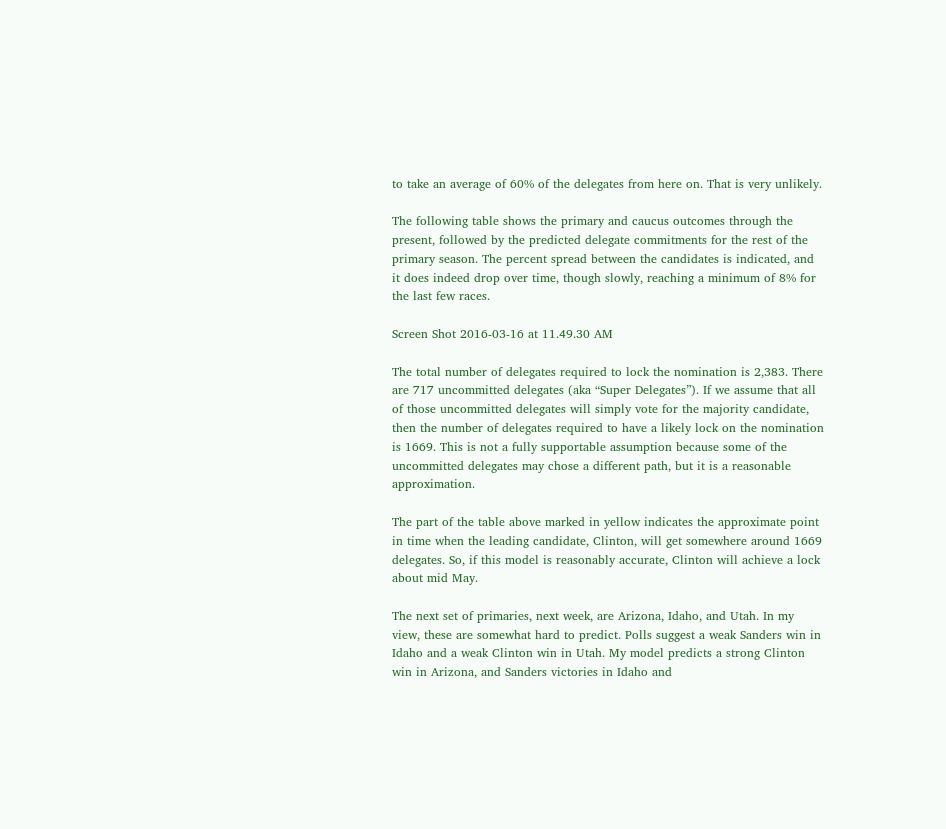to take an average of 60% of the delegates from here on. That is very unlikely.

The following table shows the primary and caucus outcomes through the present, followed by the predicted delegate commitments for the rest of the primary season. The percent spread between the candidates is indicated, and it does indeed drop over time, though slowly, reaching a minimum of 8% for the last few races.

Screen Shot 2016-03-16 at 11.49.30 AM

The total number of delegates required to lock the nomination is 2,383. There are 717 uncommitted delegates (aka “Super Delegates”). If we assume that all of those uncommitted delegates will simply vote for the majority candidate, then the number of delegates required to have a likely lock on the nomination is 1669. This is not a fully supportable assumption because some of the uncommitted delegates may chose a different path, but it is a reasonable approximation.

The part of the table above marked in yellow indicates the approximate point in time when the leading candidate, Clinton, will get somewhere around 1669 delegates. So, if this model is reasonably accurate, Clinton will achieve a lock about mid May.

The next set of primaries, next week, are Arizona, Idaho, and Utah. In my view, these are somewhat hard to predict. Polls suggest a weak Sanders win in Idaho and a weak Clinton win in Utah. My model predicts a strong Clinton win in Arizona, and Sanders victories in Idaho and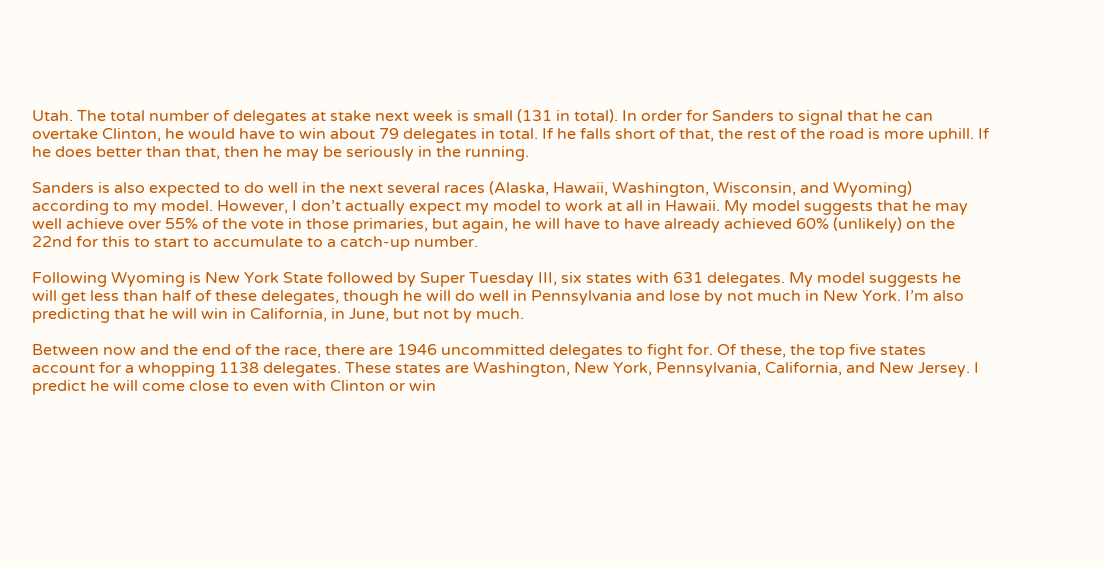Utah. The total number of delegates at stake next week is small (131 in total). In order for Sanders to signal that he can overtake Clinton, he would have to win about 79 delegates in total. If he falls short of that, the rest of the road is more uphill. If he does better than that, then he may be seriously in the running.

Sanders is also expected to do well in the next several races (Alaska, Hawaii, Washington, Wisconsin, and Wyoming) according to my model. However, I don’t actually expect my model to work at all in Hawaii. My model suggests that he may well achieve over 55% of the vote in those primaries, but again, he will have to have already achieved 60% (unlikely) on the 22nd for this to start to accumulate to a catch-up number.

Following Wyoming is New York State followed by Super Tuesday III, six states with 631 delegates. My model suggests he will get less than half of these delegates, though he will do well in Pennsylvania and lose by not much in New York. I’m also predicting that he will win in California, in June, but not by much.

Between now and the end of the race, there are 1946 uncommitted delegates to fight for. Of these, the top five states account for a whopping 1138 delegates. These states are Washington, New York, Pennsylvania, California, and New Jersey. I predict he will come close to even with Clinton or win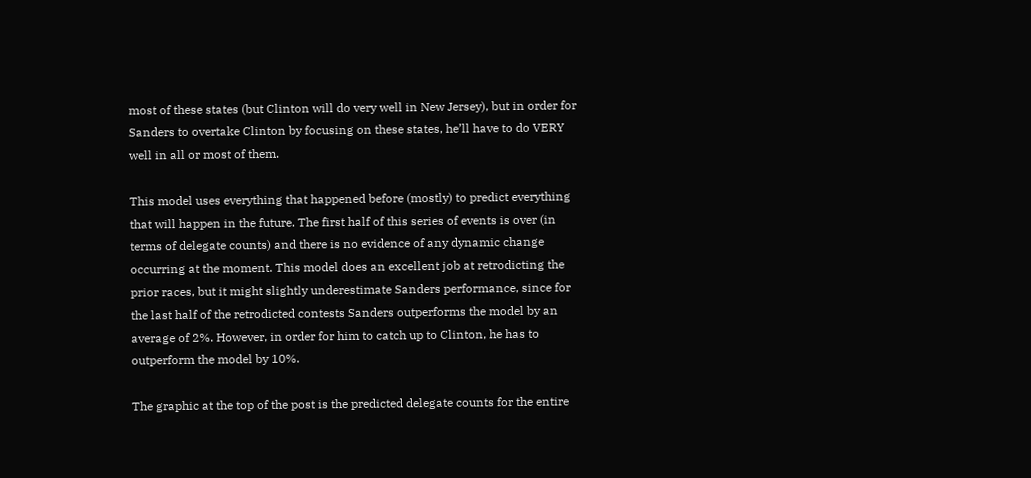most of these states (but Clinton will do very well in New Jersey), but in order for Sanders to overtake Clinton by focusing on these states, he’ll have to do VERY well in all or most of them.

This model uses everything that happened before (mostly) to predict everything that will happen in the future. The first half of this series of events is over (in terms of delegate counts) and there is no evidence of any dynamic change occurring at the moment. This model does an excellent job at retrodicting the prior races, but it might slightly underestimate Sanders performance, since for the last half of the retrodicted contests Sanders outperforms the model by an average of 2%. However, in order for him to catch up to Clinton, he has to outperform the model by 10%.

The graphic at the top of the post is the predicted delegate counts for the entire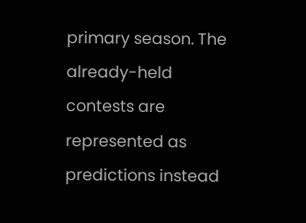primary season. The already-held contests are represented as predictions instead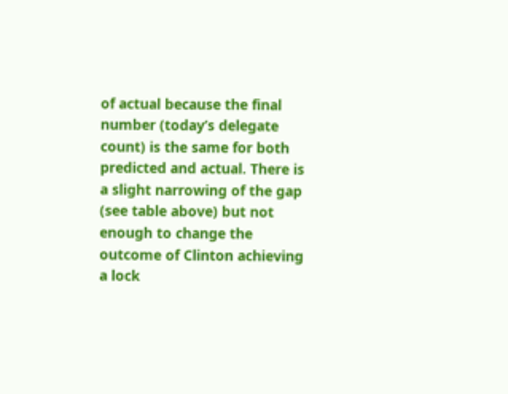of actual because the final number (today’s delegate count) is the same for both predicted and actual. There is a slight narrowing of the gap (see table above) but not enough to change the outcome of Clinton achieving a lock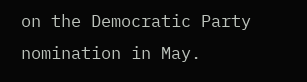on the Democratic Party nomination in May.